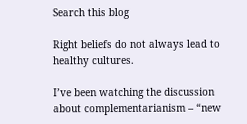Search this blog

Right beliefs do not always lead to healthy cultures.

I’ve been watching the discussion about complementarianism – “new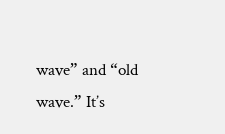wave” and “old wave.” It’s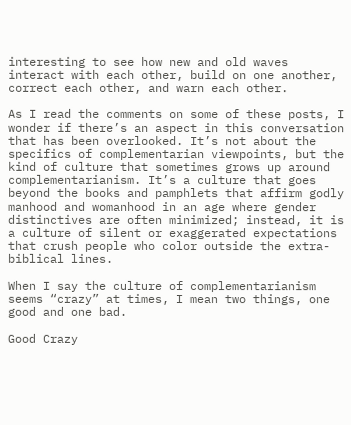interesting to see how new and old waves interact with each other, build on one another, correct each other, and warn each other.

As I read the comments on some of these posts, I wonder if there’s an aspect in this conversation that has been overlooked. It’s not about the specifics of complementarian viewpoints, but the kind of culture that sometimes grows up around complementarianism. It’s a culture that goes beyond the books and pamphlets that affirm godly manhood and womanhood in an age where gender distinctives are often minimized; instead, it is a culture of silent or exaggerated expectations that crush people who color outside the extra-biblical lines.

When I say the culture of complementarianism seems “crazy” at times, I mean two things, one good and one bad.

Good Crazy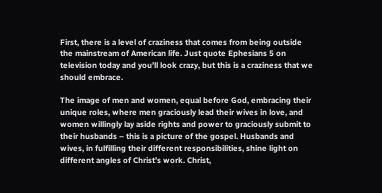First, there is a level of craziness that comes from being outside the mainstream of American life. Just quote Ephesians 5 on television today and you’ll look crazy, but this is a craziness that we should embrace.

The image of men and women, equal before God, embracing their unique roles, where men graciously lead their wives in love, and women willingly lay aside rights and power to graciously submit to their husbands – this is a picture of the gospel. Husbands and wives, in fulfilling their different responsibilities, shine light on different angles of Christ’s work. Christ,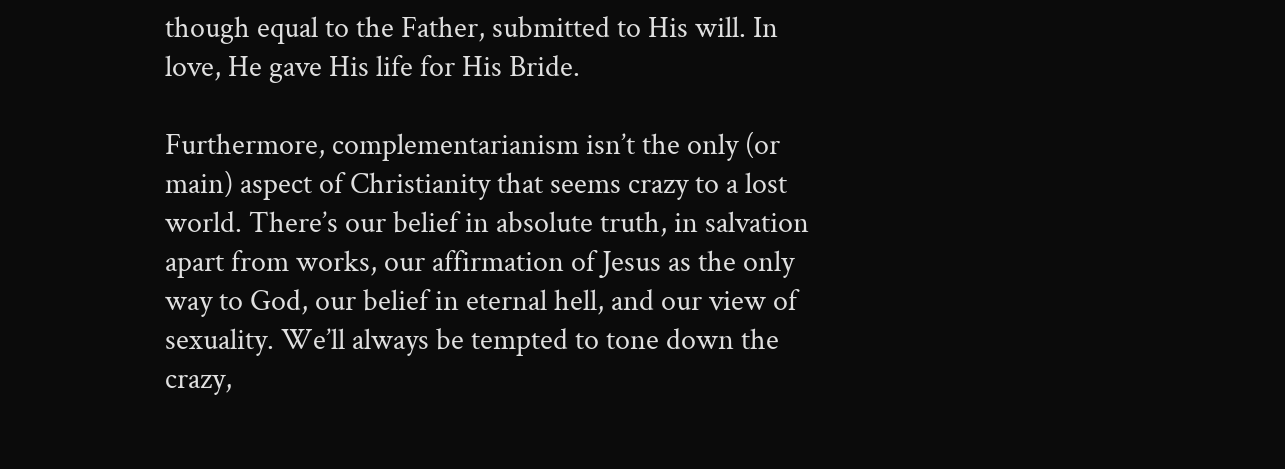though equal to the Father, submitted to His will. In love, He gave His life for His Bride.

Furthermore, complementarianism isn’t the only (or main) aspect of Christianity that seems crazy to a lost world. There’s our belief in absolute truth, in salvation apart from works, our affirmation of Jesus as the only way to God, our belief in eternal hell, and our view of sexuality. We’ll always be tempted to tone down the crazy,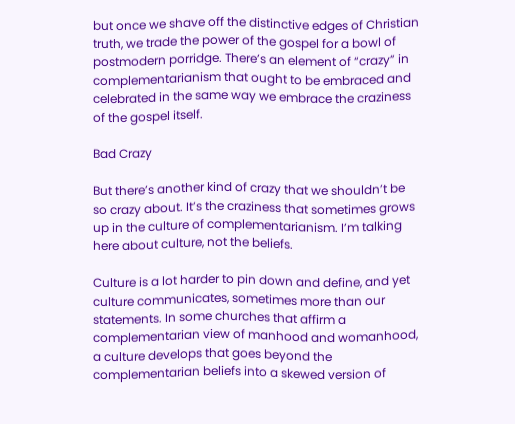but once we shave off the distinctive edges of Christian truth, we trade the power of the gospel for a bowl of postmodern porridge. There’s an element of “crazy” in complementarianism that ought to be embraced and celebrated in the same way we embrace the craziness of the gospel itself.

Bad Crazy

But there’s another kind of crazy that we shouldn’t be so crazy about. It’s the craziness that sometimes grows up in the culture of complementarianism. I’m talking here about culture, not the beliefs.

Culture is a lot harder to pin down and define, and yet culture communicates, sometimes more than our statements. In some churches that affirm a complementarian view of manhood and womanhood, a culture develops that goes beyond the complementarian beliefs into a skewed version of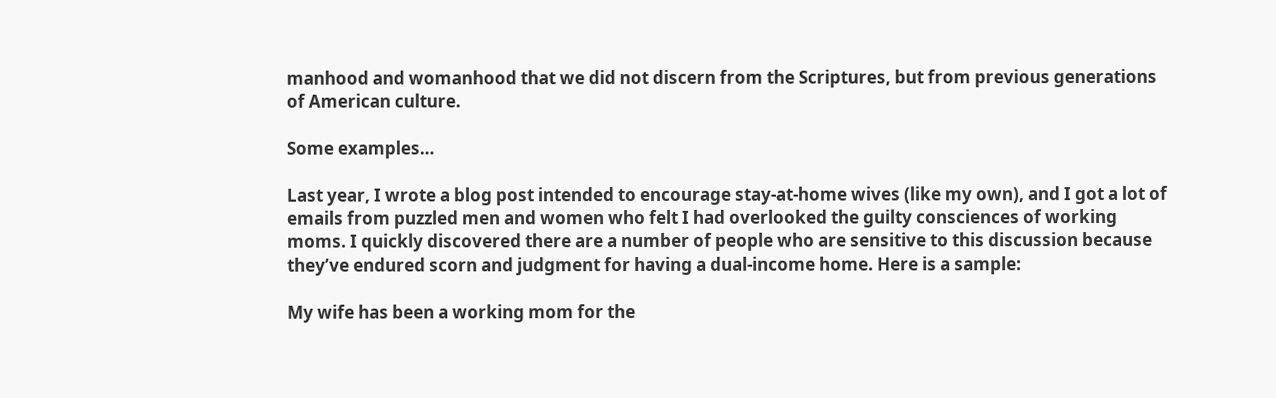manhood and womanhood that we did not discern from the Scriptures, but from previous generations of American culture.

Some examples…

Last year, I wrote a blog post intended to encourage stay-at-home wives (like my own), and I got a lot of emails from puzzled men and women who felt I had overlooked the guilty consciences of working moms. I quickly discovered there are a number of people who are sensitive to this discussion because they’ve endured scorn and judgment for having a dual-income home. Here is a sample:

My wife has been a working mom for the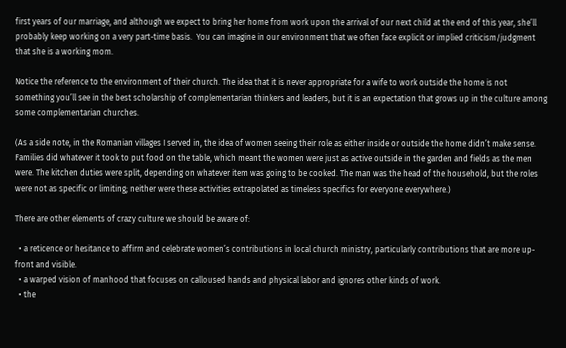first years of our marriage, and although we expect to bring her home from work upon the arrival of our next child at the end of this year, she’ll probably keep working on a very part-time basis.  You can imagine in our environment that we often face explicit or implied criticism/judgment that she is a working mom.

Notice the reference to the environment of their church. The idea that it is never appropriate for a wife to work outside the home is not something you’ll see in the best scholarship of complementarian thinkers and leaders, but it is an expectation that grows up in the culture among some complementarian churches.

(As a side note, in the Romanian villages I served in, the idea of women seeing their role as either inside or outside the home didn’t make sense. Families did whatever it took to put food on the table, which meant the women were just as active outside in the garden and fields as the men were. The kitchen duties were split, depending on whatever item was going to be cooked. The man was the head of the household, but the roles were not as specific or limiting; neither were these activities extrapolated as timeless specifics for everyone everywhere.)

There are other elements of crazy culture we should be aware of:

  • a reticence or hesitance to affirm and celebrate women’s contributions in local church ministry, particularly contributions that are more up-front and visible.
  • a warped vision of manhood that focuses on calloused hands and physical labor and ignores other kinds of work.
  • the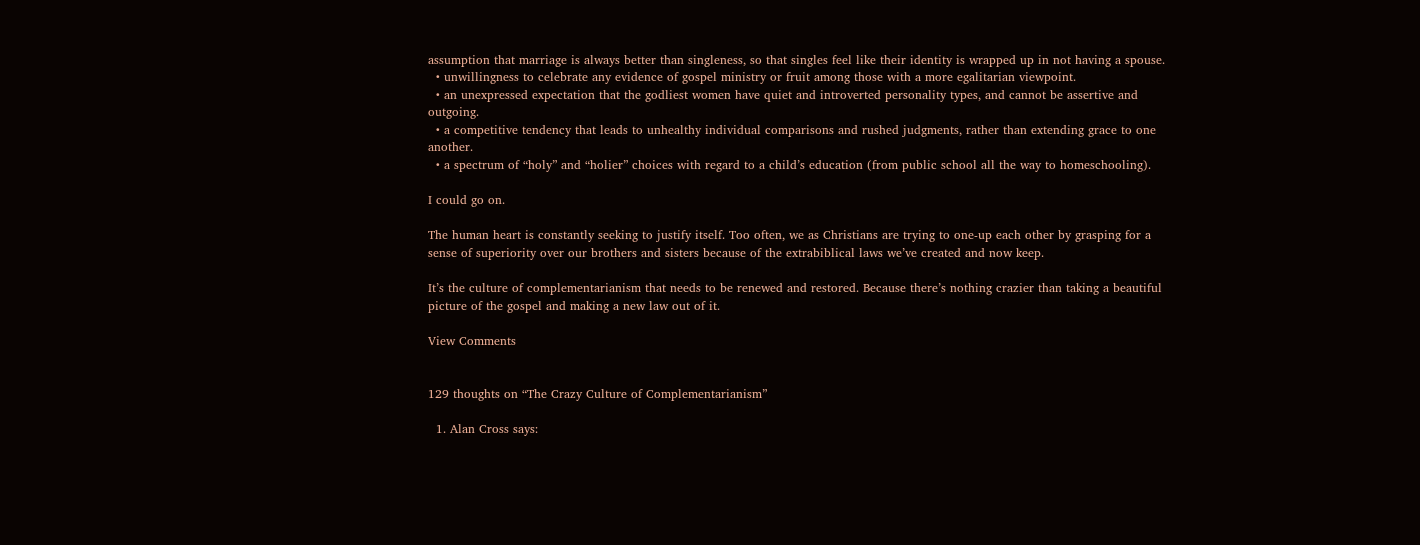assumption that marriage is always better than singleness, so that singles feel like their identity is wrapped up in not having a spouse.
  • unwillingness to celebrate any evidence of gospel ministry or fruit among those with a more egalitarian viewpoint.
  • an unexpressed expectation that the godliest women have quiet and introverted personality types, and cannot be assertive and outgoing.
  • a competitive tendency that leads to unhealthy individual comparisons and rushed judgments, rather than extending grace to one another.
  • a spectrum of “holy” and “holier” choices with regard to a child’s education (from public school all the way to homeschooling).

I could go on.

The human heart is constantly seeking to justify itself. Too often, we as Christians are trying to one-up each other by grasping for a sense of superiority over our brothers and sisters because of the extrabiblical laws we’ve created and now keep.

It’s the culture of complementarianism that needs to be renewed and restored. Because there’s nothing crazier than taking a beautiful picture of the gospel and making a new law out of it.

View Comments


129 thoughts on “The Crazy Culture of Complementarianism”

  1. Alan Cross says: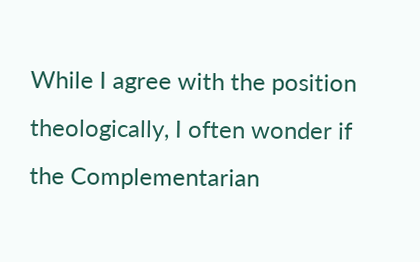While I agree with the position theologically, I often wonder if the Complementarian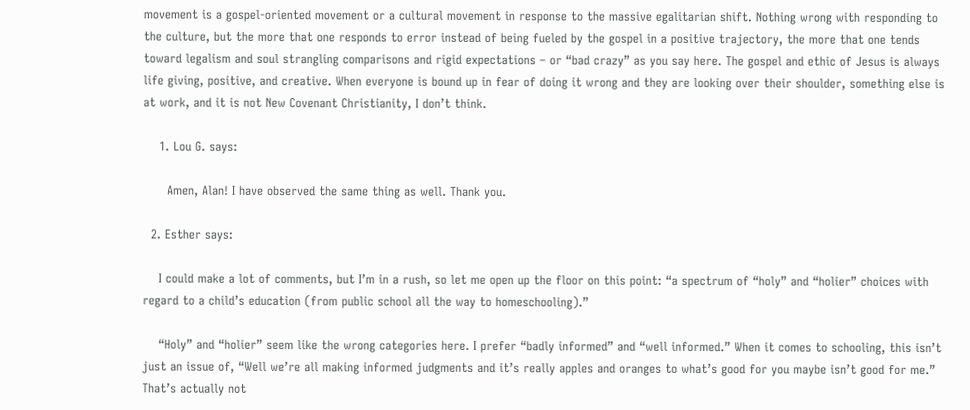movement is a gospel-oriented movement or a cultural movement in response to the massive egalitarian shift. Nothing wrong with responding to the culture, but the more that one responds to error instead of being fueled by the gospel in a positive trajectory, the more that one tends toward legalism and soul strangling comparisons and rigid expectations – or “bad crazy” as you say here. The gospel and ethic of Jesus is always life giving, positive, and creative. When everyone is bound up in fear of doing it wrong and they are looking over their shoulder, something else is at work, and it is not New Covenant Christianity, I don’t think.

    1. Lou G. says:

      Amen, Alan! I have observed the same thing as well. Thank you.

  2. Esther says:

    I could make a lot of comments, but I’m in a rush, so let me open up the floor on this point: “a spectrum of “holy” and “holier” choices with regard to a child’s education (from public school all the way to homeschooling).”

    “Holy” and “holier” seem like the wrong categories here. I prefer “badly informed” and “well informed.” When it comes to schooling, this isn’t just an issue of, “Well we’re all making informed judgments and it’s really apples and oranges to what’s good for you maybe isn’t good for me.” That’s actually not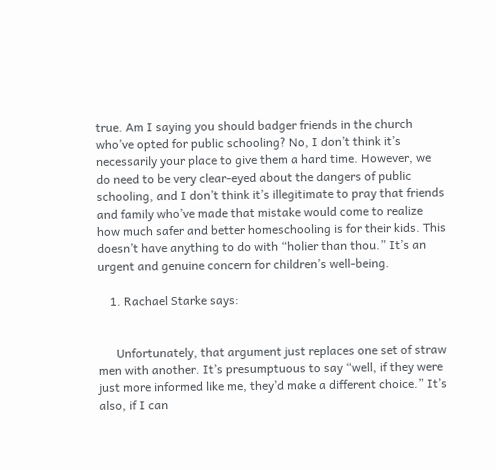true. Am I saying you should badger friends in the church who’ve opted for public schooling? No, I don’t think it’s necessarily your place to give them a hard time. However, we do need to be very clear-eyed about the dangers of public schooling, and I don’t think it’s illegitimate to pray that friends and family who’ve made that mistake would come to realize how much safer and better homeschooling is for their kids. This doesn’t have anything to do with “holier than thou.” It’s an urgent and genuine concern for children’s well-being.

    1. Rachael Starke says:


      Unfortunately, that argument just replaces one set of straw men with another. It’s presumptuous to say “well, if they were just more informed like me, they’d make a different choice.” It’s also, if I can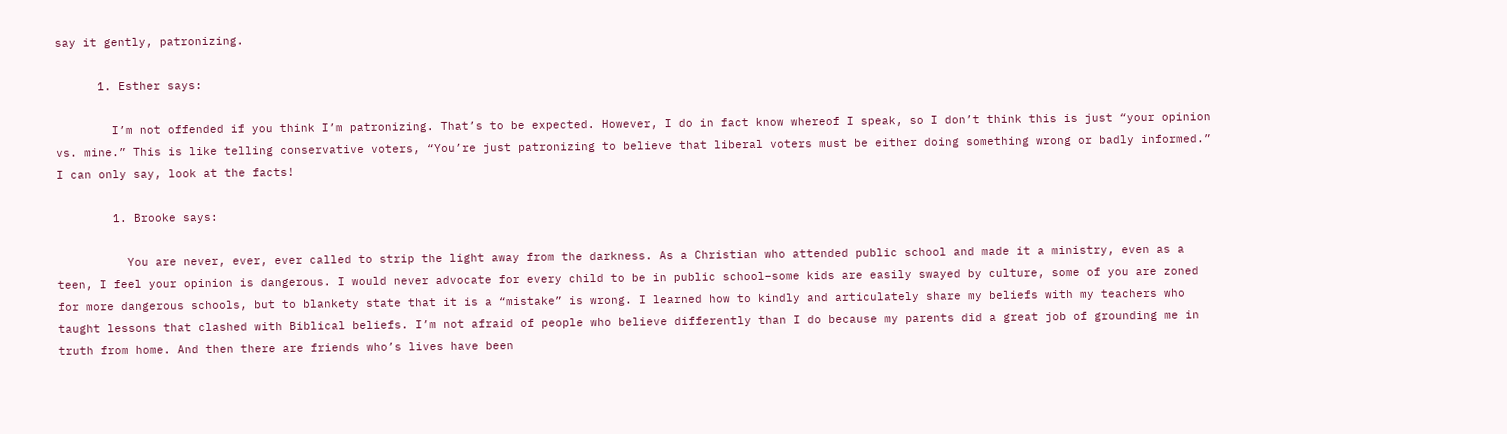say it gently, patronizing.

      1. Esther says:

        I’m not offended if you think I’m patronizing. That’s to be expected. However, I do in fact know whereof I speak, so I don’t think this is just “your opinion vs. mine.” This is like telling conservative voters, “You’re just patronizing to believe that liberal voters must be either doing something wrong or badly informed.” I can only say, look at the facts!

        1. Brooke says:

          You are never, ever, ever called to strip the light away from the darkness. As a Christian who attended public school and made it a ministry, even as a teen, I feel your opinion is dangerous. I would never advocate for every child to be in public school–some kids are easily swayed by culture, some of you are zoned for more dangerous schools, but to blankety state that it is a “mistake” is wrong. I learned how to kindly and articulately share my beliefs with my teachers who taught lessons that clashed with Biblical beliefs. I’m not afraid of people who believe differently than I do because my parents did a great job of grounding me in truth from home. And then there are friends who’s lives have been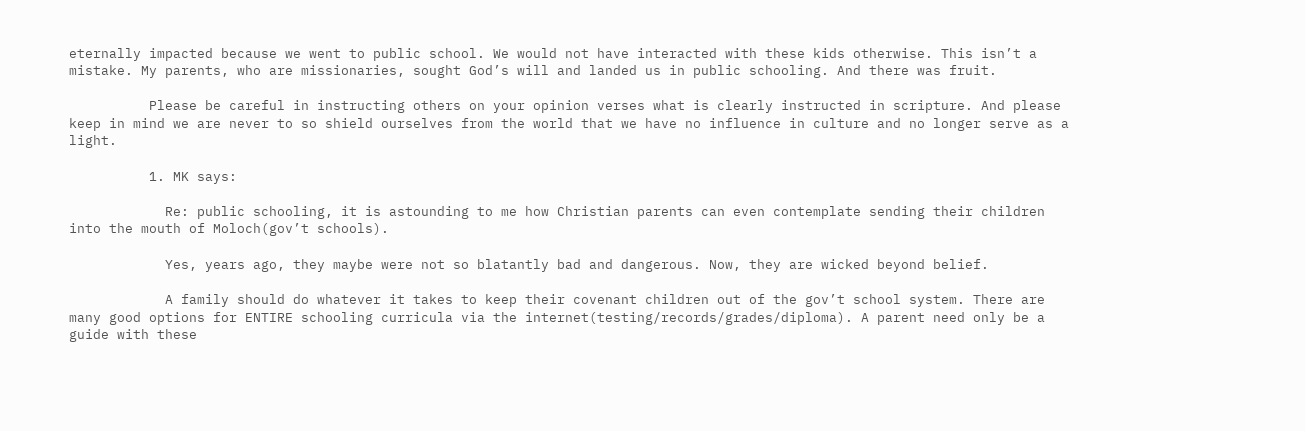eternally impacted because we went to public school. We would not have interacted with these kids otherwise. This isn’t a mistake. My parents, who are missionaries, sought God’s will and landed us in public schooling. And there was fruit.

          Please be careful in instructing others on your opinion verses what is clearly instructed in scripture. And please keep in mind we are never to so shield ourselves from the world that we have no influence in culture and no longer serve as a light.

          1. MK says:

            Re: public schooling, it is astounding to me how Christian parents can even contemplate sending their children into the mouth of Moloch(gov’t schools).

            Yes, years ago, they maybe were not so blatantly bad and dangerous. Now, they are wicked beyond belief.

            A family should do whatever it takes to keep their covenant children out of the gov’t school system. There are many good options for ENTIRE schooling curricula via the internet(testing/records/grades/diploma). A parent need only be a guide with these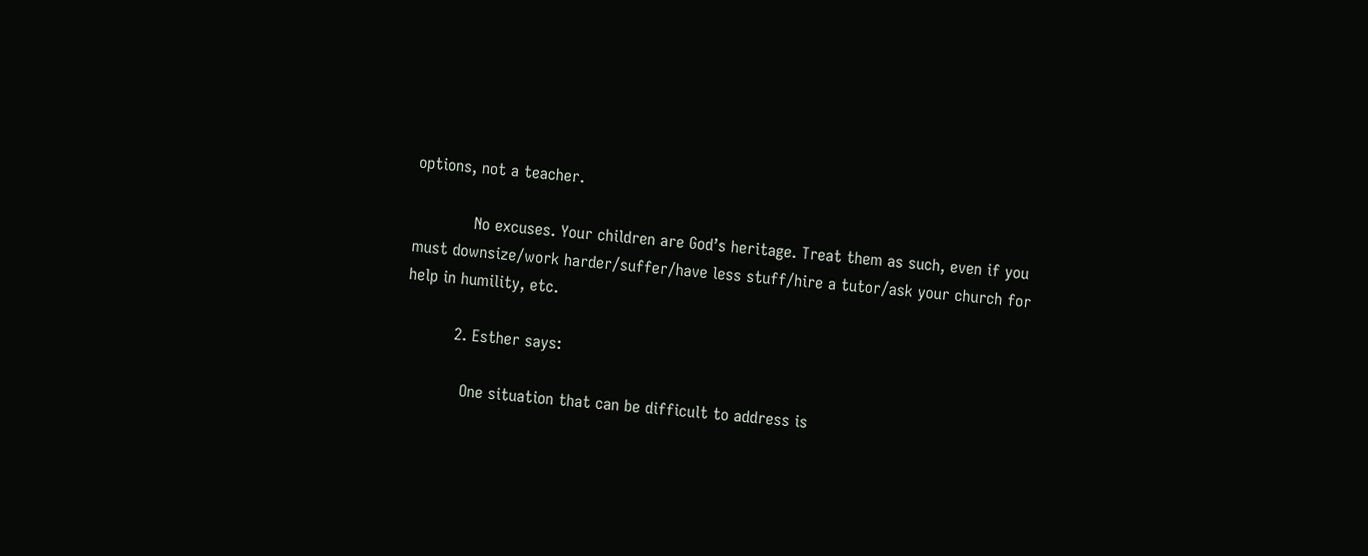options, not a teacher.

            No excuses. Your children are God’s heritage. Treat them as such, even if you must downsize/work harder/suffer/have less stuff/hire a tutor/ask your church for help in humility, etc.

          2. Esther says:

            One situation that can be difficult to address is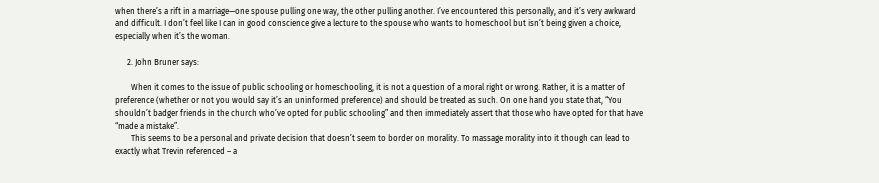when there’s a rift in a marriage—one spouse pulling one way, the other pulling another. I’ve encountered this personally, and it’s very awkward and difficult. I don’t feel like I can in good conscience give a lecture to the spouse who wants to homeschool but isn’t being given a choice, especially when it’s the woman.

      2. John Bruner says:

        When it comes to the issue of public schooling or homeschooling, it is not a question of a moral right or wrong. Rather, it is a matter of preference (whether or not you would say it’s an uninformed preference) and should be treated as such. On one hand you state that, “You shouldn’t badger friends in the church who’ve opted for public schooling” and then immediately assert that those who have opted for that have “made a mistake”.
        This seems to be a personal and private decision that doesn’t seem to border on morality. To massage morality into it though can lead to exactly what Trevin referenced – a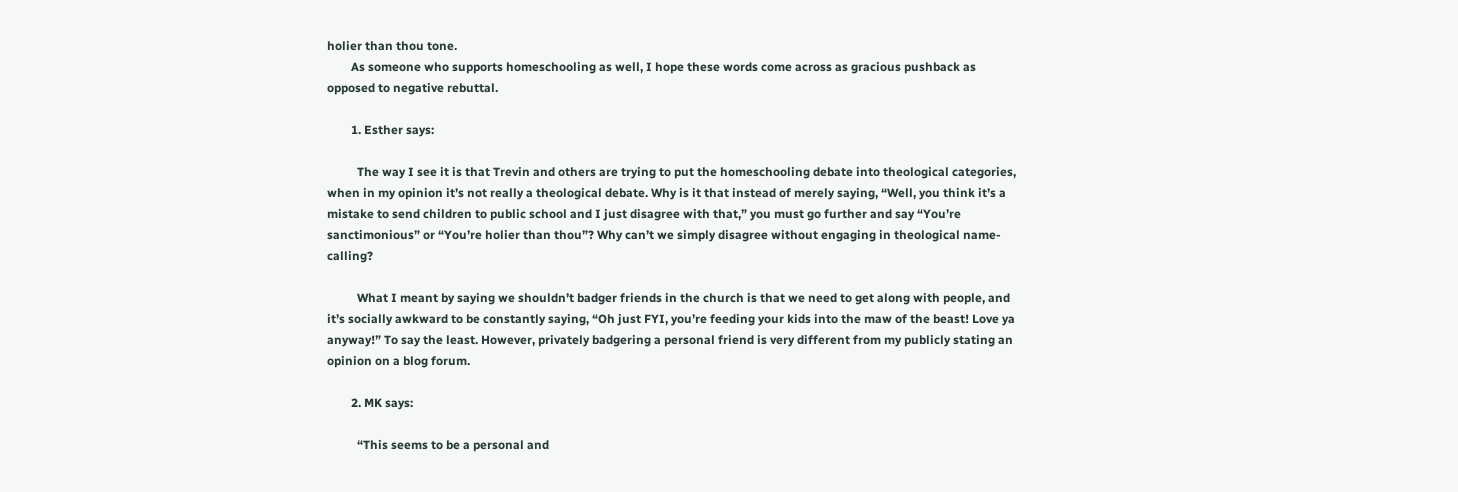holier than thou tone.
        As someone who supports homeschooling as well, I hope these words come across as gracious pushback as opposed to negative rebuttal.

        1. Esther says:

          The way I see it is that Trevin and others are trying to put the homeschooling debate into theological categories, when in my opinion it’s not really a theological debate. Why is it that instead of merely saying, “Well, you think it’s a mistake to send children to public school and I just disagree with that,” you must go further and say “You’re sanctimonious” or “You’re holier than thou”? Why can’t we simply disagree without engaging in theological name-calling?

          What I meant by saying we shouldn’t badger friends in the church is that we need to get along with people, and it’s socially awkward to be constantly saying, “Oh just FYI, you’re feeding your kids into the maw of the beast! Love ya anyway!” To say the least. However, privately badgering a personal friend is very different from my publicly stating an opinion on a blog forum.

        2. MK says:

          “This seems to be a personal and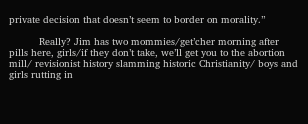private decision that doesn’t seem to border on morality.”

          Really? Jim has two mommies/get’cher morning after pills here, girls/if they don’t take, we’ll get you to the abortion mill/ revisionist history slamming historic Christianity/ boys and girls rutting in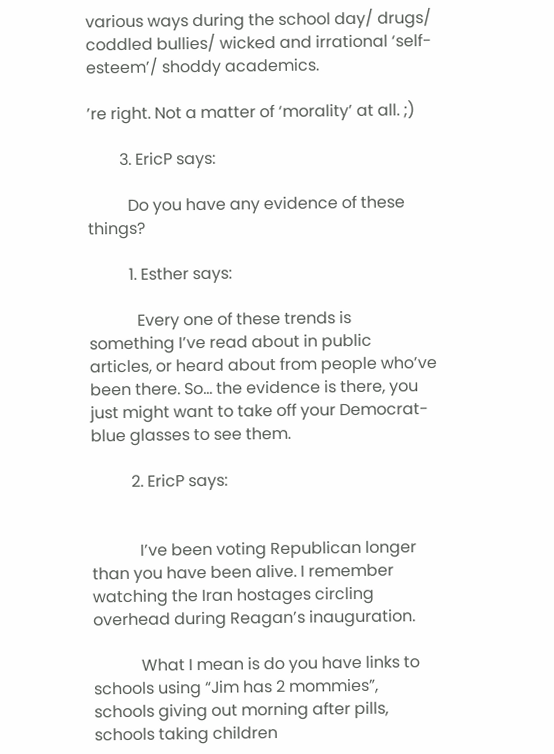various ways during the school day/ drugs/ coddled bullies/ wicked and irrational ‘self-esteem’/ shoddy academics.

’re right. Not a matter of ‘morality’ at all. ;)

        3. EricP says:

          Do you have any evidence of these things?

          1. Esther says:

            Every one of these trends is something I’ve read about in public articles, or heard about from people who’ve been there. So… the evidence is there, you just might want to take off your Democrat-blue glasses to see them.

          2. EricP says:


            I’ve been voting Republican longer than you have been alive. I remember watching the Iran hostages circling overhead during Reagan’s inauguration.

            What I mean is do you have links to schools using “Jim has 2 mommies”, schools giving out morning after pills, schools taking children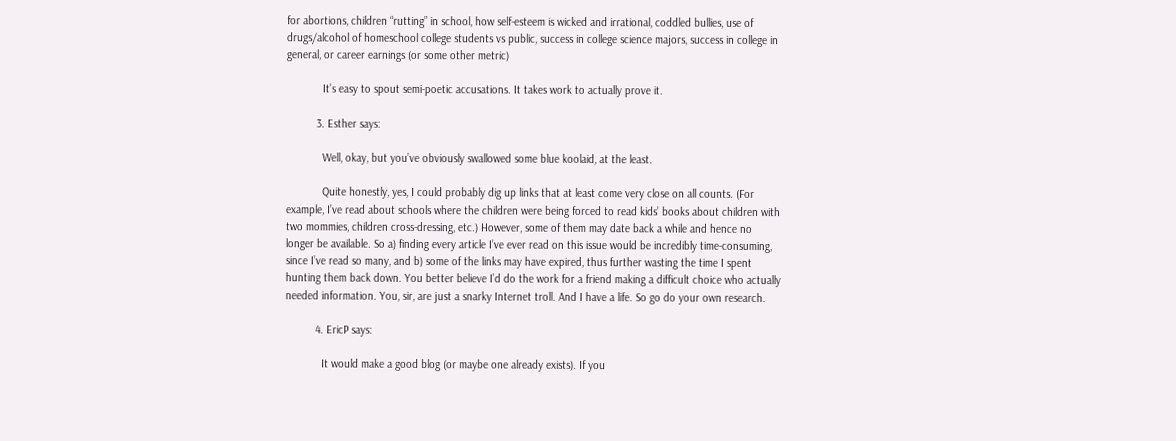for abortions, children “rutting” in school, how self-esteem is wicked and irrational, coddled bullies, use of drugs/alcohol of homeschool college students vs public, success in college science majors, success in college in general, or career earnings (or some other metric)

            It’s easy to spout semi-poetic accusations. It takes work to actually prove it.

          3. Esther says:

            Well, okay, but you’ve obviously swallowed some blue koolaid, at the least.

            Quite honestly, yes, I could probably dig up links that at least come very close on all counts. (For example, I’ve read about schools where the children were being forced to read kids’ books about children with two mommies, children cross-dressing, etc.) However, some of them may date back a while and hence no longer be available. So a) finding every article I’ve ever read on this issue would be incredibly time-consuming, since I’ve read so many, and b) some of the links may have expired, thus further wasting the time I spent hunting them back down. You better believe I’d do the work for a friend making a difficult choice who actually needed information. You, sir, are just a snarky Internet troll. And I have a life. So go do your own research.

          4. EricP says:

            It would make a good blog (or maybe one already exists). If you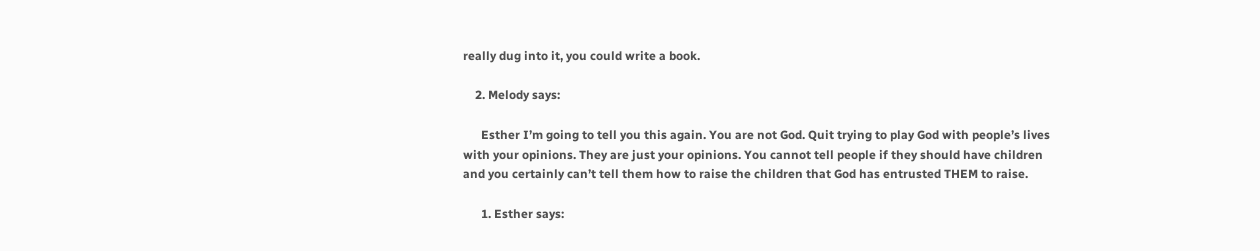really dug into it, you could write a book.

    2. Melody says:

      Esther I’m going to tell you this again. You are not God. Quit trying to play God with people’s lives with your opinions. They are just your opinions. You cannot tell people if they should have children and you certainly can’t tell them how to raise the children that God has entrusted THEM to raise.

      1. Esther says: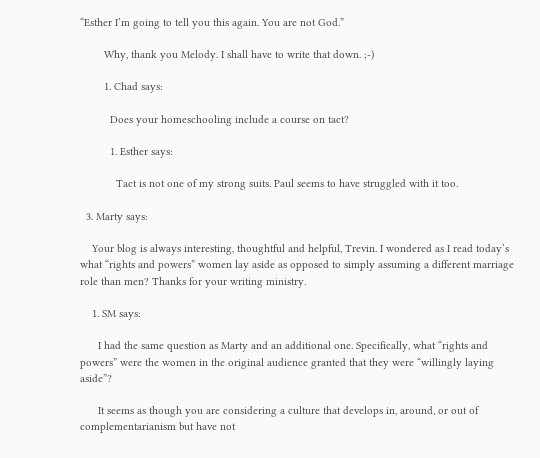“Esther I’m going to tell you this again. You are not God.”

        Why, thank you Melody. I shall have to write that down. ;-)

        1. Chad says:

          Does your homeschooling include a course on tact?

          1. Esther says:

            Tact is not one of my strong suits. Paul seems to have struggled with it too.

  3. Marty says:

    Your blog is always interesting, thoughtful and helpful, Trevin. I wondered as I read today’s what “rights and powers” women lay aside as opposed to simply assuming a different marriage role than men? Thanks for your writing ministry.

    1. SM says:

      I had the same question as Marty and an additional one. Specifically, what “rights and powers” were the women in the original audience granted that they were “willingly laying aside”?

      It seems as though you are considering a culture that develops in, around, or out of complementarianism but have not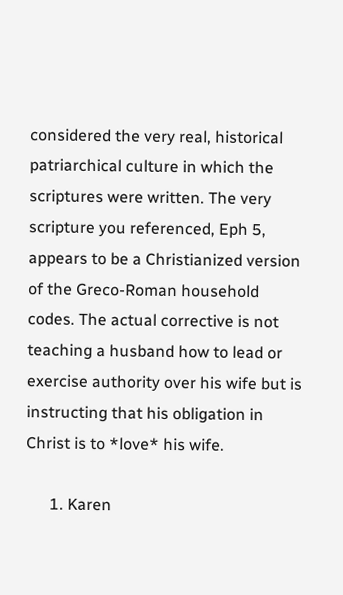considered the very real, historical patriarchical culture in which the scriptures were written. The very scripture you referenced, Eph 5, appears to be a Christianized version of the Greco-Roman household codes. The actual corrective is not teaching a husband how to lead or exercise authority over his wife but is instructing that his obligation in Christ is to *love* his wife.

      1. Karen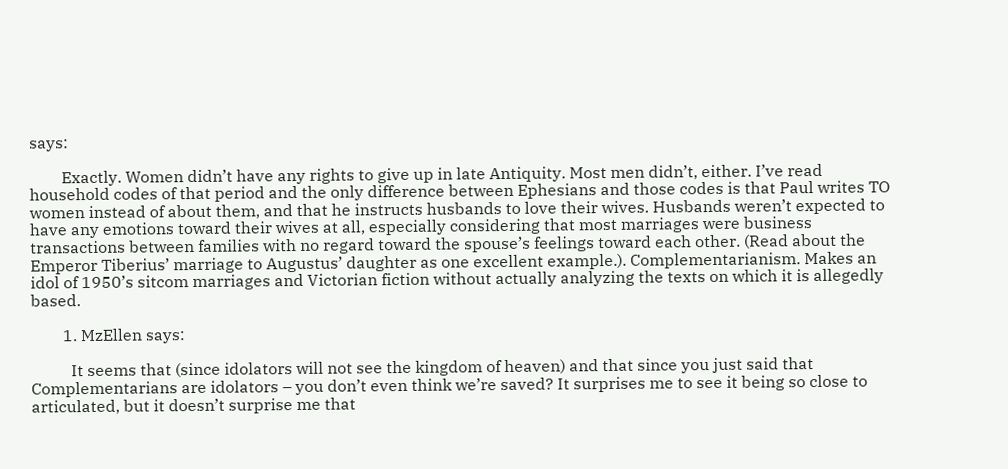says:

        Exactly. Women didn’t have any rights to give up in late Antiquity. Most men didn’t, either. I’ve read household codes of that period and the only difference between Ephesians and those codes is that Paul writes TO women instead of about them, and that he instructs husbands to love their wives. Husbands weren’t expected to have any emotions toward their wives at all, especially considering that most marriages were business transactions between families with no regard toward the spouse’s feelings toward each other. (Read about the Emperor Tiberius’ marriage to Augustus’ daughter as one excellent example.). Complementarianism. Makes an idol of 1950’s sitcom marriages and Victorian fiction without actually analyzing the texts on which it is allegedly based.

        1. MzEllen says:

          It seems that (since idolators will not see the kingdom of heaven) and that since you just said that Complementarians are idolators – you don’t even think we’re saved? It surprises me to see it being so close to articulated, but it doesn’t surprise me that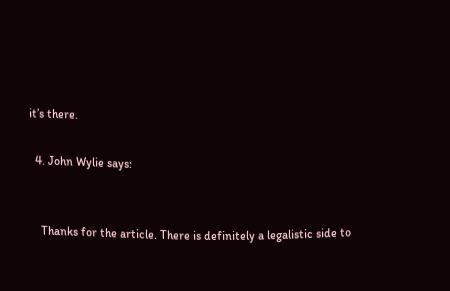it’s there.

  4. John Wylie says:


    Thanks for the article. There is definitely a legalistic side to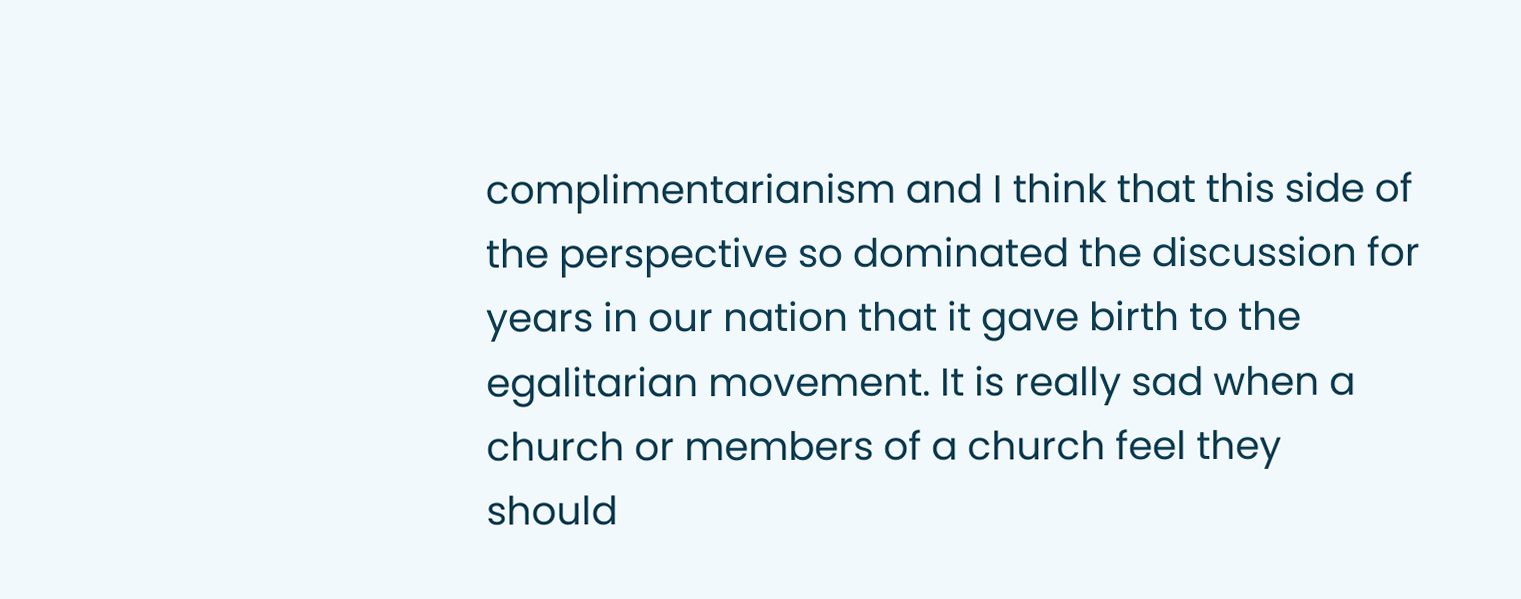complimentarianism and I think that this side of the perspective so dominated the discussion for years in our nation that it gave birth to the egalitarian movement. It is really sad when a church or members of a church feel they should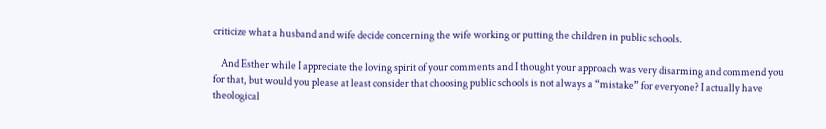criticize what a husband and wife decide concerning the wife working or putting the children in public schools.

    And Esther while I appreciate the loving spirit of your comments and I thought your approach was very disarming and commend you for that, but would you please at least consider that choosing public schools is not always a “mistake” for everyone? I actually have theological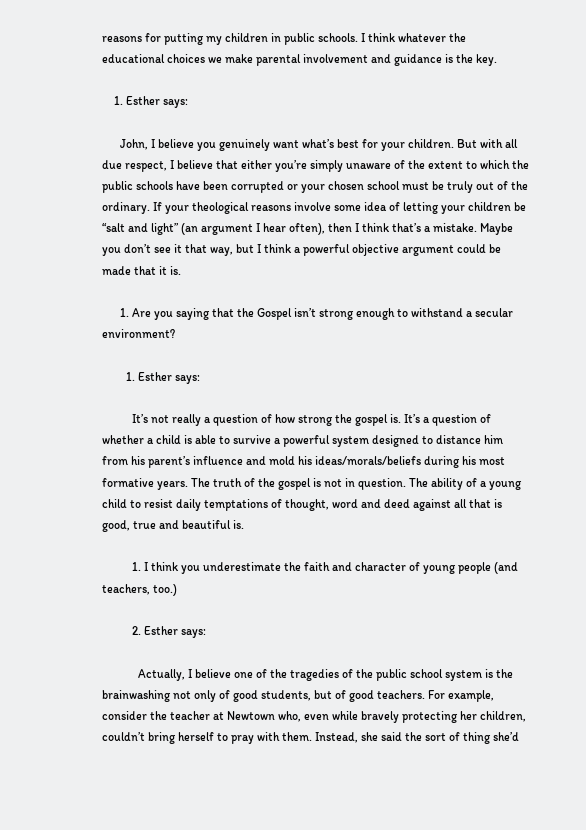reasons for putting my children in public schools. I think whatever the educational choices we make parental involvement and guidance is the key.

    1. Esther says:

      John, I believe you genuinely want what’s best for your children. But with all due respect, I believe that either you’re simply unaware of the extent to which the public schools have been corrupted or your chosen school must be truly out of the ordinary. If your theological reasons involve some idea of letting your children be “salt and light” (an argument I hear often), then I think that’s a mistake. Maybe you don’t see it that way, but I think a powerful objective argument could be made that it is.

      1. Are you saying that the Gospel isn’t strong enough to withstand a secular environment?

        1. Esther says:

          It’s not really a question of how strong the gospel is. It’s a question of whether a child is able to survive a powerful system designed to distance him from his parent’s influence and mold his ideas/morals/beliefs during his most formative years. The truth of the gospel is not in question. The ability of a young child to resist daily temptations of thought, word and deed against all that is good, true and beautiful is.

          1. I think you underestimate the faith and character of young people (and teachers, too.)

          2. Esther says:

            Actually, I believe one of the tragedies of the public school system is the brainwashing not only of good students, but of good teachers. For example, consider the teacher at Newtown who, even while bravely protecting her children, couldn’t bring herself to pray with them. Instead, she said the sort of thing she’d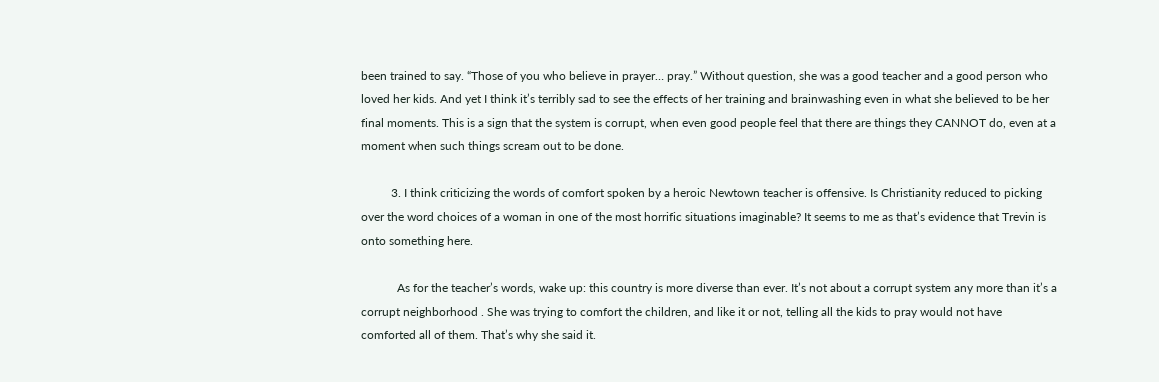been trained to say. “Those of you who believe in prayer… pray.” Without question, she was a good teacher and a good person who loved her kids. And yet I think it’s terribly sad to see the effects of her training and brainwashing even in what she believed to be her final moments. This is a sign that the system is corrupt, when even good people feel that there are things they CANNOT do, even at a moment when such things scream out to be done.

          3. I think criticizing the words of comfort spoken by a heroic Newtown teacher is offensive. Is Christianity reduced to picking over the word choices of a woman in one of the most horrific situations imaginable? It seems to me as that’s evidence that Trevin is onto something here.

            As for the teacher’s words, wake up: this country is more diverse than ever. It’s not about a corrupt system any more than it’s a corrupt neighborhood . She was trying to comfort the children, and like it or not, telling all the kids to pray would not have comforted all of them. That’s why she said it.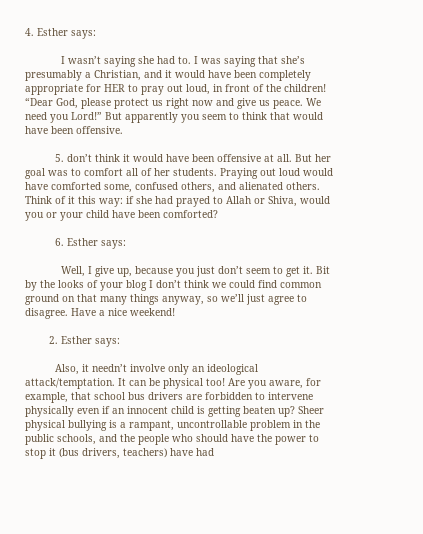4. Esther says:

            I wasn’t saying she had to. I was saying that she’s presumably a Christian, and it would have been completely appropriate for HER to pray out loud, in front of the children! “Dear God, please protect us right now and give us peace. We need you Lord!” But apparently you seem to think that would have been offensive.

          5. don’t think it would have been offensive at all. But her goal was to comfort all of her students. Praying out loud would have comforted some, confused others, and alienated others. Think of it this way: if she had prayed to Allah or Shiva, would you or your child have been comforted?

          6. Esther says:

            Well, I give up, because you just don’t seem to get it. Bit by the looks of your blog I don’t think we could find common ground on that many things anyway, so we’ll just agree to disagree. Have a nice weekend!

        2. Esther says:

          Also, it needn’t involve only an ideological attack/temptation. It can be physical too! Are you aware, for example, that school bus drivers are forbidden to intervene physically even if an innocent child is getting beaten up? Sheer physical bullying is a rampant, uncontrollable problem in the public schools, and the people who should have the power to stop it (bus drivers, teachers) have had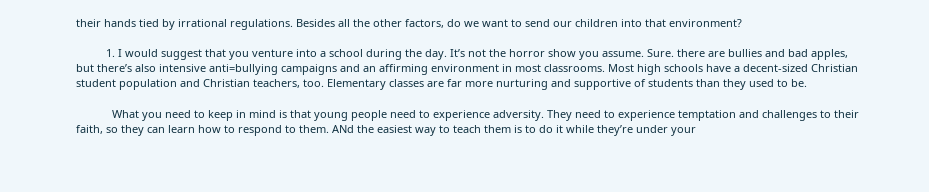their hands tied by irrational regulations. Besides all the other factors, do we want to send our children into that environment?

          1. I would suggest that you venture into a school during the day. It’s not the horror show you assume. Sure. there are bullies and bad apples, but there’s also intensive anti=bullying campaigns and an affirming environment in most classrooms. Most high schools have a decent-sized Christian student population and Christian teachers, too. Elementary classes are far more nurturing and supportive of students than they used to be.

            What you need to keep in mind is that young people need to experience adversity. They need to experience temptation and challenges to their faith, so they can learn how to respond to them. ANd the easiest way to teach them is to do it while they’re under your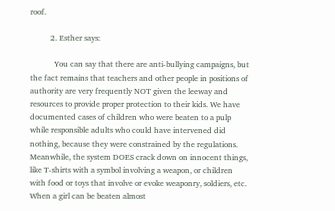roof.

          2. Esther says:

            You can say that there are anti-bullying campaigns, but the fact remains that teachers and other people in positions of authority are very frequently NOT given the leeway and resources to provide proper protection to their kids. We have documented cases of children who were beaten to a pulp while responsible adults who could have intervened did nothing, because they were constrained by the regulations. Meanwhile, the system DOES crack down on innocent things, like T-shirts with a symbol involving a weapon, or children with food or toys that involve or evoke weaponry, soldiers, etc. When a girl can be beaten almost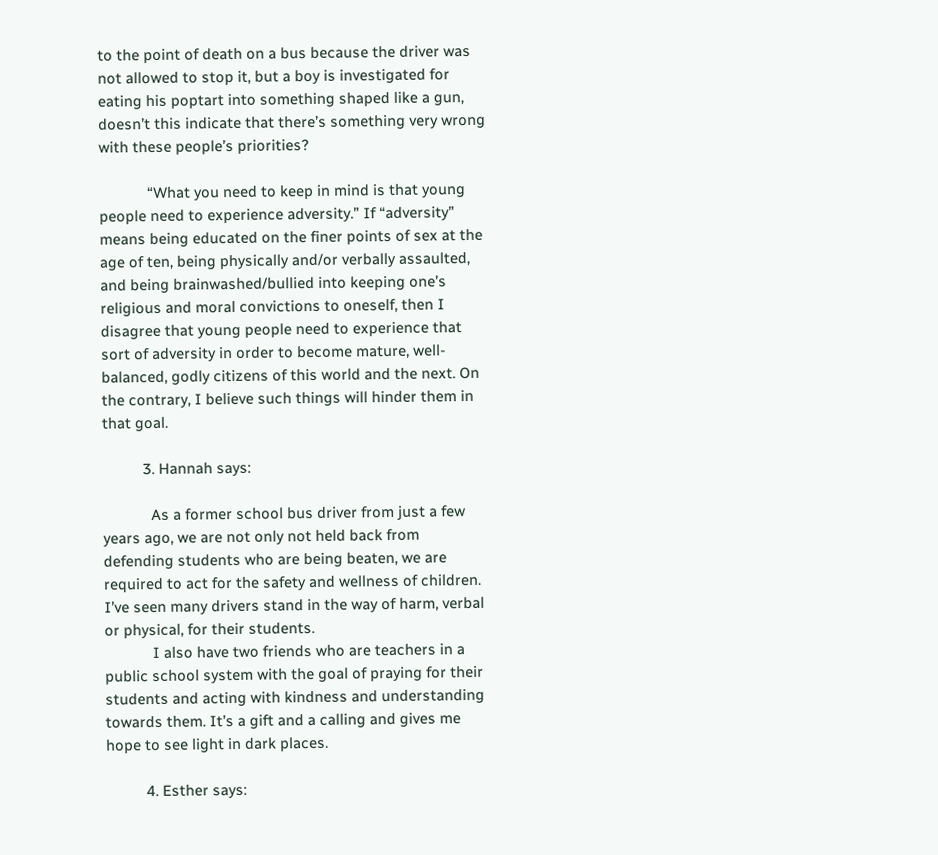to the point of death on a bus because the driver was not allowed to stop it, but a boy is investigated for eating his poptart into something shaped like a gun, doesn’t this indicate that there’s something very wrong with these people’s priorities?

            “What you need to keep in mind is that young people need to experience adversity.” If “adversity” means being educated on the finer points of sex at the age of ten, being physically and/or verbally assaulted, and being brainwashed/bullied into keeping one’s religious and moral convictions to oneself, then I disagree that young people need to experience that sort of adversity in order to become mature, well-balanced, godly citizens of this world and the next. On the contrary, I believe such things will hinder them in that goal.

          3. Hannah says:

            As a former school bus driver from just a few years ago, we are not only not held back from defending students who are being beaten, we are required to act for the safety and wellness of children. I’ve seen many drivers stand in the way of harm, verbal or physical, for their students.
            I also have two friends who are teachers in a public school system with the goal of praying for their students and acting with kindness and understanding towards them. It’s a gift and a calling and gives me hope to see light in dark places.

          4. Esther says: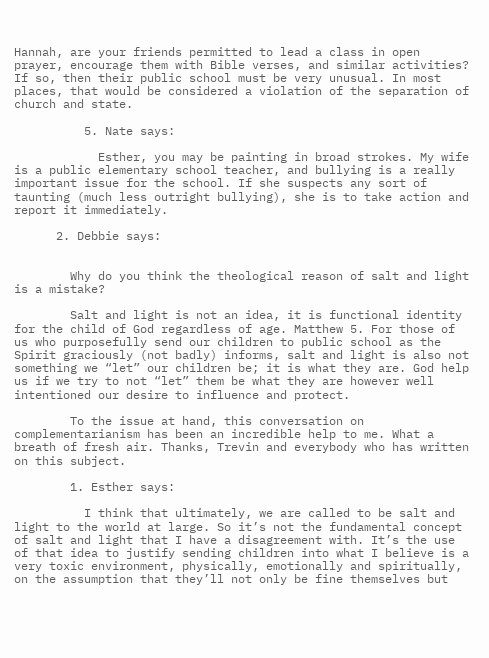Hannah, are your friends permitted to lead a class in open prayer, encourage them with Bible verses, and similar activities? If so, then their public school must be very unusual. In most places, that would be considered a violation of the separation of church and state.

          5. Nate says:

            Esther, you may be painting in broad strokes. My wife is a public elementary school teacher, and bullying is a really important issue for the school. If she suspects any sort of taunting (much less outright bullying), she is to take action and report it immediately.

      2. Debbie says:


        Why do you think the theological reason of salt and light is a mistake?

        Salt and light is not an idea, it is functional identity for the child of God regardless of age. Matthew 5. For those of us who purposefully send our children to public school as the Spirit graciously (not badly) informs, salt and light is also not something we “let” our children be; it is what they are. God help us if we try to not “let” them be what they are however well intentioned our desire to influence and protect.

        To the issue at hand, this conversation on complementarianism has been an incredible help to me. What a breath of fresh air. Thanks, Trevin and everybody who has written on this subject.

        1. Esther says:

          I think that ultimately, we are called to be salt and light to the world at large. So it’s not the fundamental concept of salt and light that I have a disagreement with. It’s the use of that idea to justify sending children into what I believe is a very toxic environment, physically, emotionally and spiritually, on the assumption that they’ll not only be fine themselves but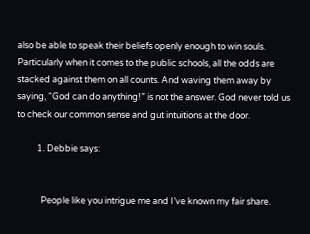also be able to speak their beliefs openly enough to win souls. Particularly when it comes to the public schools, all the odds are stacked against them on all counts. And waving them away by saying, “God can do anything!” is not the answer. God never told us to check our common sense and gut intuitions at the door.

          1. Debbie says:


            People like you intrigue me and I’ve known my fair share.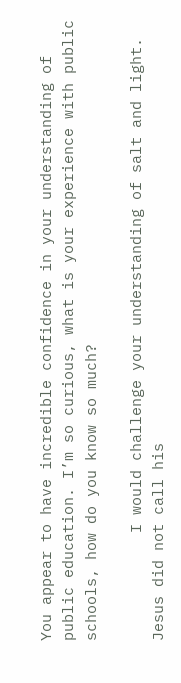You appear to have incredible confidence in your understanding of public education. I’m so curious, what is your experience with public schools, how do you know so much?

            I would challenge your understanding of salt and light. Jesus did not call his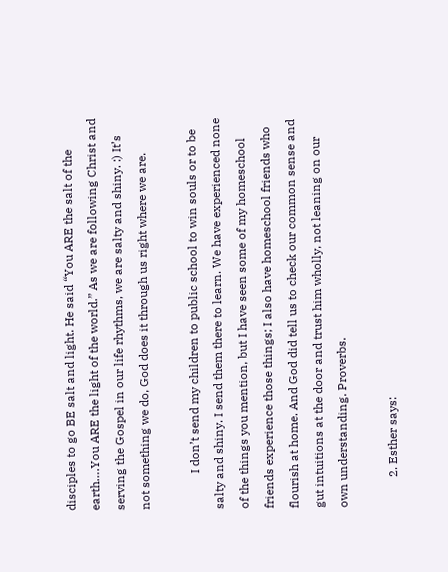disciples to go BE salt and light. He said “You ARE the salt of the earth….You ARE the light of the world.” As we are following Christ and serving the Gospel in our life rhythms, we are salty and shiny. :) It’s not something we do, God does it through us right where we are.

            I don’t send my children to public school to win souls or to be salty and shiny. I send them there to learn. We have experienced none of the things you mention, but I have seen some of my homeschool friends experience those things; I also have homeschool friends who flourish at home. And God did tell us to check our common sense and gut intuitions at the door and trust him wholly, not leaning on our own understanding. Proverbs.

          2. Esther says: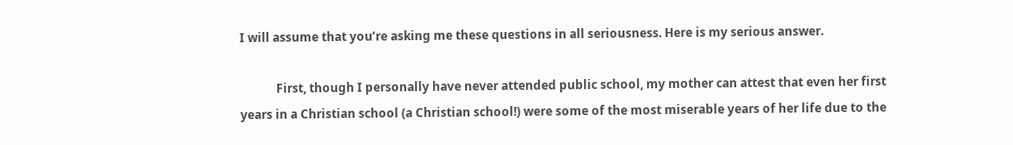I will assume that you’re asking me these questions in all seriousness. Here is my serious answer.

            First, though I personally have never attended public school, my mother can attest that even her first years in a Christian school (a Christian school!) were some of the most miserable years of her life due to the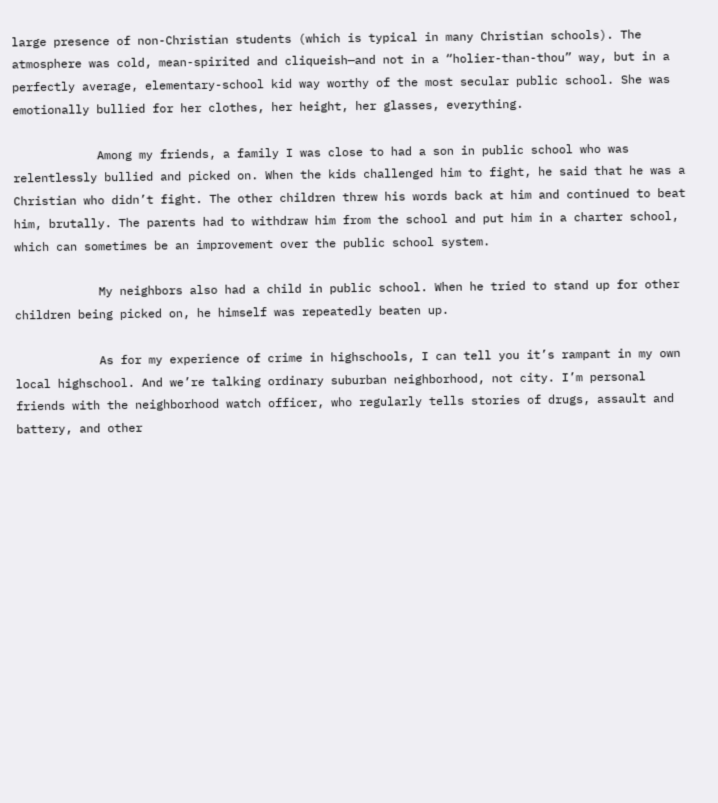large presence of non-Christian students (which is typical in many Christian schools). The atmosphere was cold, mean-spirited and cliqueish—and not in a “holier-than-thou” way, but in a perfectly average, elementary-school kid way worthy of the most secular public school. She was emotionally bullied for her clothes, her height, her glasses, everything.

            Among my friends, a family I was close to had a son in public school who was relentlessly bullied and picked on. When the kids challenged him to fight, he said that he was a Christian who didn’t fight. The other children threw his words back at him and continued to beat him, brutally. The parents had to withdraw him from the school and put him in a charter school, which can sometimes be an improvement over the public school system.

            My neighbors also had a child in public school. When he tried to stand up for other children being picked on, he himself was repeatedly beaten up.

            As for my experience of crime in highschools, I can tell you it’s rampant in my own local highschool. And we’re talking ordinary suburban neighborhood, not city. I’m personal friends with the neighborhood watch officer, who regularly tells stories of drugs, assault and battery, and other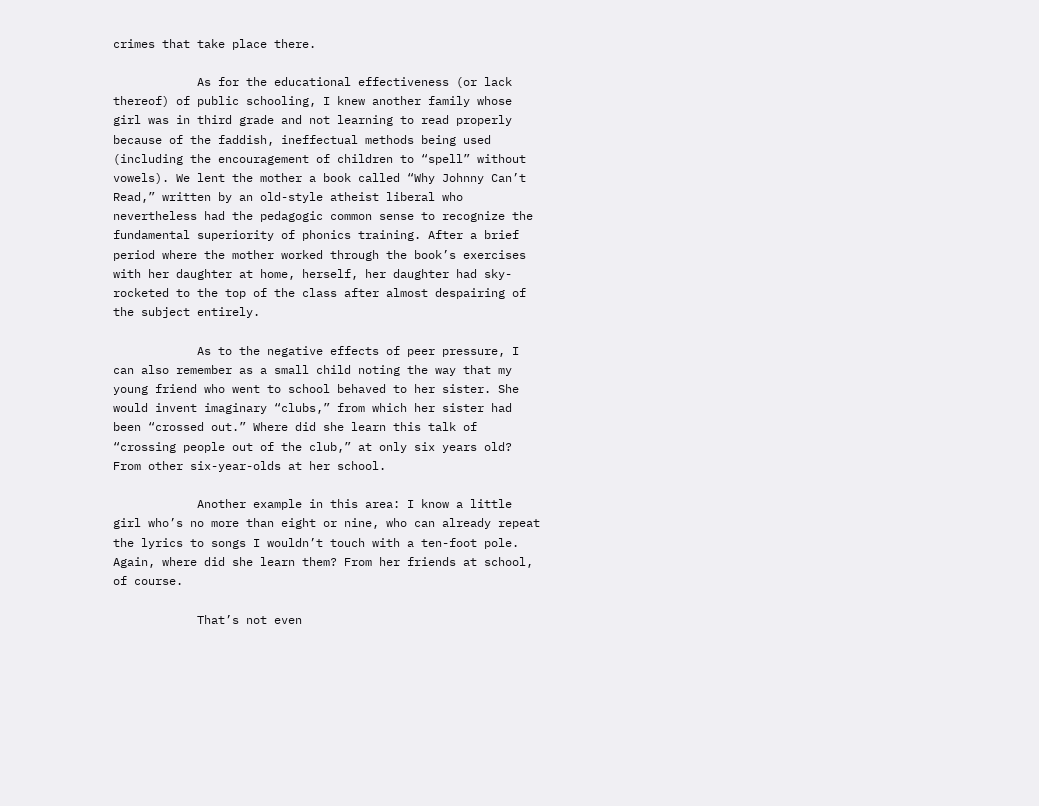crimes that take place there.

            As for the educational effectiveness (or lack thereof) of public schooling, I knew another family whose girl was in third grade and not learning to read properly because of the faddish, ineffectual methods being used (including the encouragement of children to “spell” without vowels). We lent the mother a book called “Why Johnny Can’t Read,” written by an old-style atheist liberal who nevertheless had the pedagogic common sense to recognize the fundamental superiority of phonics training. After a brief period where the mother worked through the book’s exercises with her daughter at home, herself, her daughter had sky-rocketed to the top of the class after almost despairing of the subject entirely.

            As to the negative effects of peer pressure, I can also remember as a small child noting the way that my young friend who went to school behaved to her sister. She would invent imaginary “clubs,” from which her sister had been “crossed out.” Where did she learn this talk of “crossing people out of the club,” at only six years old? From other six-year-olds at her school.

            Another example in this area: I know a little girl who’s no more than eight or nine, who can already repeat the lyrics to songs I wouldn’t touch with a ten-foot pole. Again, where did she learn them? From her friends at school, of course.

            That’s not even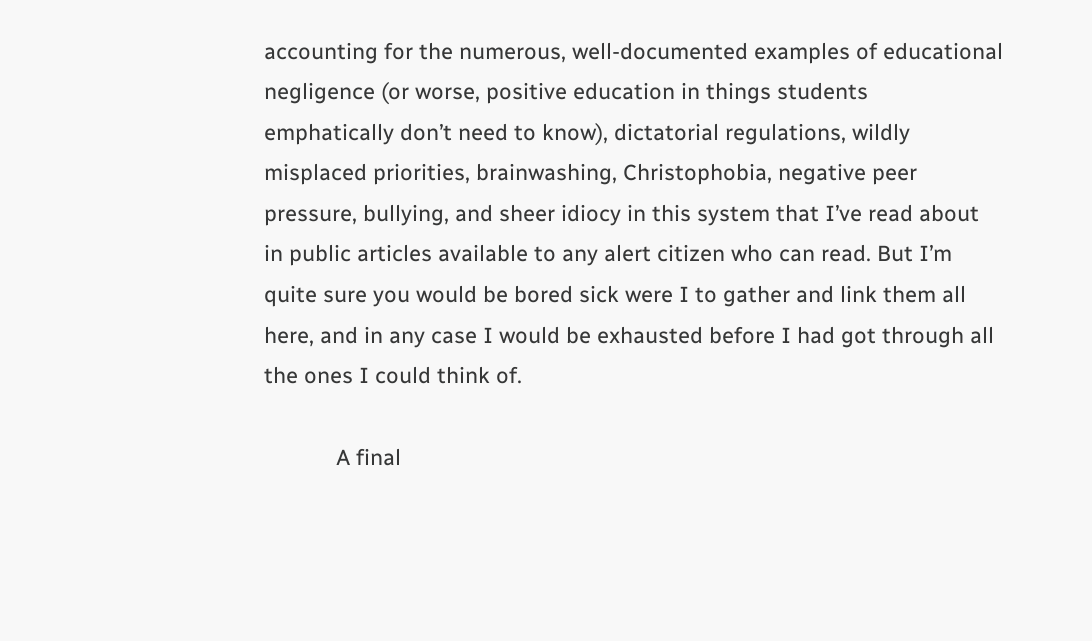accounting for the numerous, well-documented examples of educational negligence (or worse, positive education in things students emphatically don’t need to know), dictatorial regulations, wildly misplaced priorities, brainwashing, Christophobia, negative peer pressure, bullying, and sheer idiocy in this system that I’ve read about in public articles available to any alert citizen who can read. But I’m quite sure you would be bored sick were I to gather and link them all here, and in any case I would be exhausted before I had got through all the ones I could think of.

            A final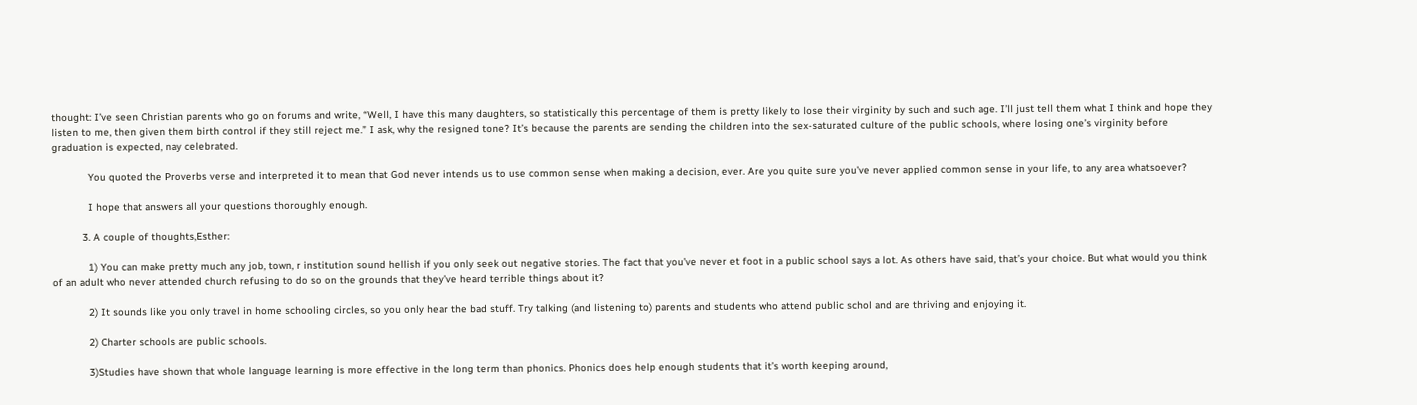thought: I’ve seen Christian parents who go on forums and write, “Well, I have this many daughters, so statistically this percentage of them is pretty likely to lose their virginity by such and such age. I’ll just tell them what I think and hope they listen to me, then given them birth control if they still reject me.” I ask, why the resigned tone? It’s because the parents are sending the children into the sex-saturated culture of the public schools, where losing one’s virginity before graduation is expected, nay celebrated.

            You quoted the Proverbs verse and interpreted it to mean that God never intends us to use common sense when making a decision, ever. Are you quite sure you’ve never applied common sense in your life, to any area whatsoever?

            I hope that answers all your questions thoroughly enough.

          3. A couple of thoughts,Esther:

            1) You can make pretty much any job, town, r institution sound hellish if you only seek out negative stories. The fact that you’ve never et foot in a public school says a lot. As others have said, that’s your choice. But what would you think of an adult who never attended church refusing to do so on the grounds that they’ve heard terrible things about it?

            2) It sounds like you only travel in home schooling circles, so you only hear the bad stuff. Try talking (and listening to) parents and students who attend public schol and are thriving and enjoying it.

            2) Charter schools are public schools.

            3)Studies have shown that whole language learning is more effective in the long term than phonics. Phonics does help enough students that it’s worth keeping around,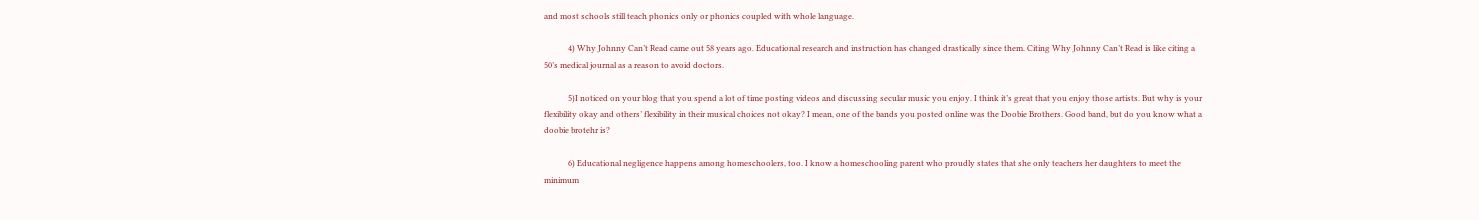and most schools still teach phonics only or phonics coupled with whole language.

            4) Why Johnny Can’t Read came out 58 years ago. Educational research and instruction has changed drastically since them. Citing Why Johnny Can’t Read is like citing a 50’s medical journal as a reason to avoid doctors.

            5)I noticed on your blog that you spend a lot of time posting videos and discussing secular music you enjoy. I think it’s great that you enjoy those artists. But why is your flexibility okay and others’ flexibility in their musical choices not okay? I mean, one of the bands you posted online was the Doobie Brothers. Good band, but do you know what a doobie brotehr is?

            6) Educational negligence happens among homeschoolers, too. I know a homeschooling parent who proudly states that she only teachers her daughters to meet the minimum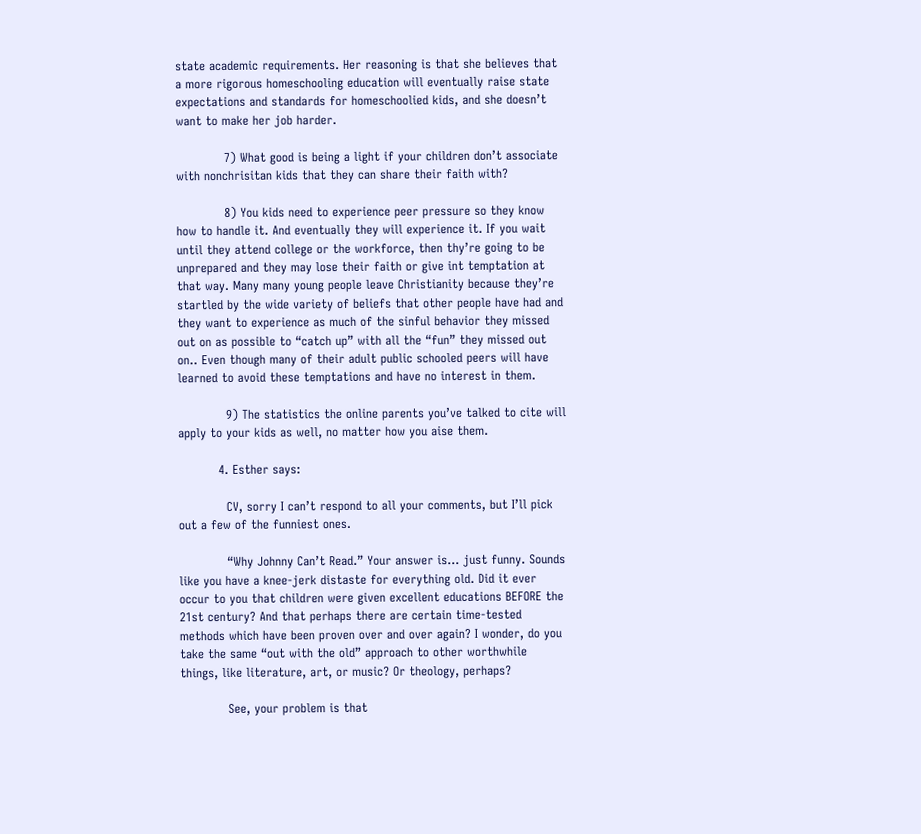state academic requirements. Her reasoning is that she believes that a more rigorous homeschooling education will eventually raise state expectations and standards for homeschoolied kids, and she doesn’t want to make her job harder.

            7) What good is being a light if your children don’t associate with nonchrisitan kids that they can share their faith with?

            8) You kids need to experience peer pressure so they know how to handle it. And eventually they will experience it. If you wait until they attend college or the workforce, then thy’re going to be unprepared and they may lose their faith or give int temptation at that way. Many many young people leave Christianity because they’re startled by the wide variety of beliefs that other people have had and they want to experience as much of the sinful behavior they missed out on as possible to “catch up” with all the “fun” they missed out on.. Even though many of their adult public schooled peers will have learned to avoid these temptations and have no interest in them.

            9) The statistics the online parents you’ve talked to cite will apply to your kids as well, no matter how you aise them.

          4. Esther says:

            CV, sorry I can’t respond to all your comments, but I’ll pick out a few of the funniest ones.

            “Why Johnny Can’t Read.” Your answer is… just funny. Sounds like you have a knee-jerk distaste for everything old. Did it ever occur to you that children were given excellent educations BEFORE the 21st century? And that perhaps there are certain time-tested methods which have been proven over and over again? I wonder, do you take the same “out with the old” approach to other worthwhile things, like literature, art, or music? Or theology, perhaps?

            See, your problem is that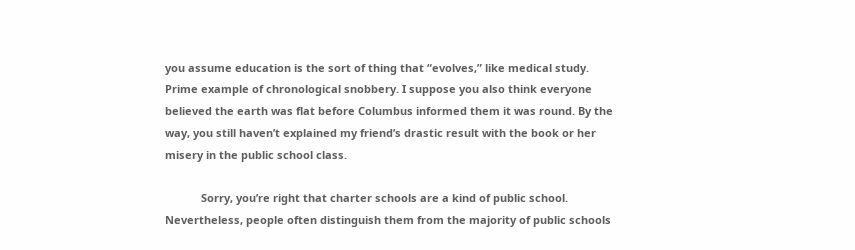you assume education is the sort of thing that “evolves,” like medical study. Prime example of chronological snobbery. I suppose you also think everyone believed the earth was flat before Columbus informed them it was round. By the way, you still haven’t explained my friend’s drastic result with the book or her misery in the public school class.

            Sorry, you’re right that charter schools are a kind of public school. Nevertheless, people often distinguish them from the majority of public schools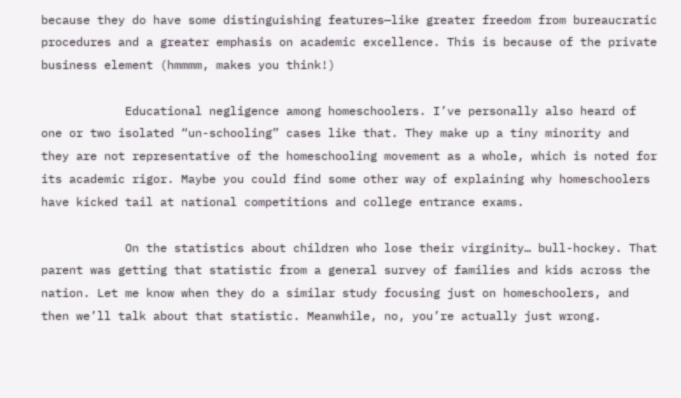because they do have some distinguishing features—like greater freedom from bureaucratic procedures and a greater emphasis on academic excellence. This is because of the private business element (hmmmm, makes you think!)

            Educational negligence among homeschoolers. I’ve personally also heard of one or two isolated “un-schooling” cases like that. They make up a tiny minority and they are not representative of the homeschooling movement as a whole, which is noted for its academic rigor. Maybe you could find some other way of explaining why homeschoolers have kicked tail at national competitions and college entrance exams.

            On the statistics about children who lose their virginity… bull-hockey. That parent was getting that statistic from a general survey of families and kids across the nation. Let me know when they do a similar study focusing just on homeschoolers, and then we’ll talk about that statistic. Meanwhile, no, you’re actually just wrong.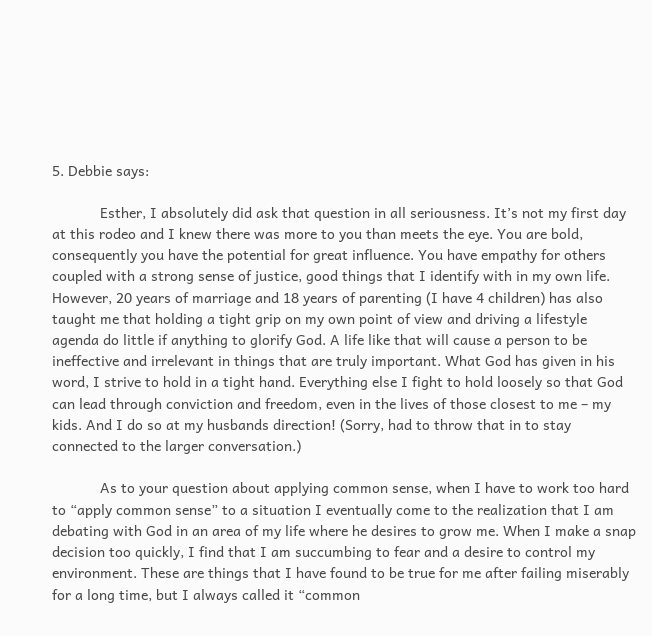5. Debbie says:

            Esther, I absolutely did ask that question in all seriousness. It’s not my first day at this rodeo and I knew there was more to you than meets the eye. You are bold, consequently you have the potential for great influence. You have empathy for others coupled with a strong sense of justice, good things that I identify with in my own life. However, 20 years of marriage and 18 years of parenting (I have 4 children) has also taught me that holding a tight grip on my own point of view and driving a lifestyle agenda do little if anything to glorify God. A life like that will cause a person to be ineffective and irrelevant in things that are truly important. What God has given in his word, I strive to hold in a tight hand. Everything else I fight to hold loosely so that God can lead through conviction and freedom, even in the lives of those closest to me – my kids. And I do so at my husbands direction! (Sorry, had to throw that in to stay connected to the larger conversation.)

            As to your question about applying common sense, when I have to work too hard to “apply common sense” to a situation I eventually come to the realization that I am debating with God in an area of my life where he desires to grow me. When I make a snap decision too quickly, I find that I am succumbing to fear and a desire to control my environment. These are things that I have found to be true for me after failing miserably for a long time, but I always called it “common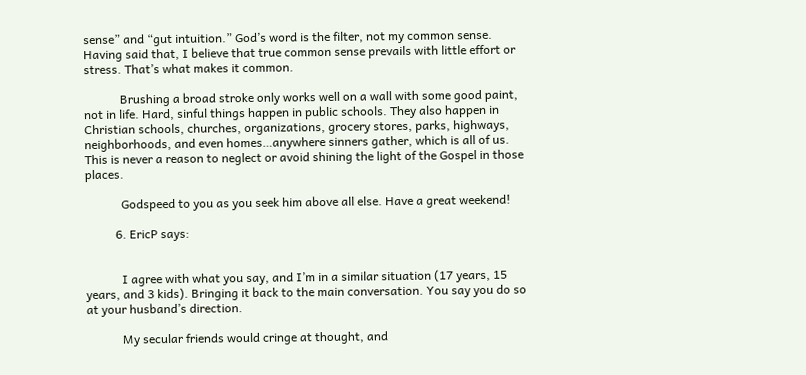sense” and “gut intuition.” God’s word is the filter, not my common sense. Having said that, I believe that true common sense prevails with little effort or stress. That’s what makes it common.

            Brushing a broad stroke only works well on a wall with some good paint, not in life. Hard, sinful things happen in public schools. They also happen in Christian schools, churches, organizations, grocery stores, parks, highways, neighborhoods, and even homes…anywhere sinners gather, which is all of us. This is never a reason to neglect or avoid shining the light of the Gospel in those places.

            Godspeed to you as you seek him above all else. Have a great weekend!

          6. EricP says:


            I agree with what you say, and I’m in a similar situation (17 years, 15 years, and 3 kids). Bringing it back to the main conversation. You say you do so at your husband’s direction.

            My secular friends would cringe at thought, and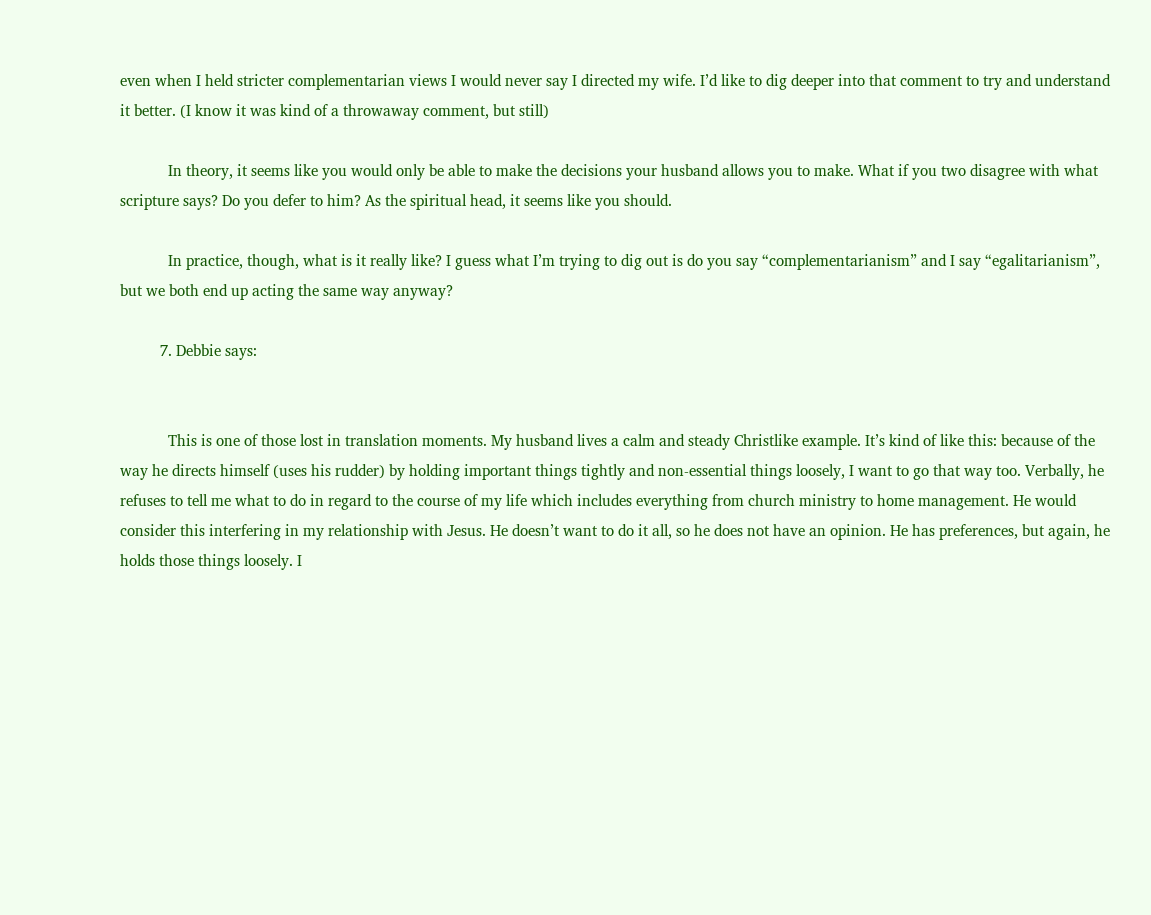even when I held stricter complementarian views I would never say I directed my wife. I’d like to dig deeper into that comment to try and understand it better. (I know it was kind of a throwaway comment, but still)

            In theory, it seems like you would only be able to make the decisions your husband allows you to make. What if you two disagree with what scripture says? Do you defer to him? As the spiritual head, it seems like you should.

            In practice, though, what is it really like? I guess what I’m trying to dig out is do you say “complementarianism” and I say “egalitarianism”, but we both end up acting the same way anyway?

          7. Debbie says:


            This is one of those lost in translation moments. My husband lives a calm and steady Christlike example. It’s kind of like this: because of the way he directs himself (uses his rudder) by holding important things tightly and non-essential things loosely, I want to go that way too. Verbally, he refuses to tell me what to do in regard to the course of my life which includes everything from church ministry to home management. He would consider this interfering in my relationship with Jesus. He doesn’t want to do it all, so he does not have an opinion. He has preferences, but again, he holds those things loosely. I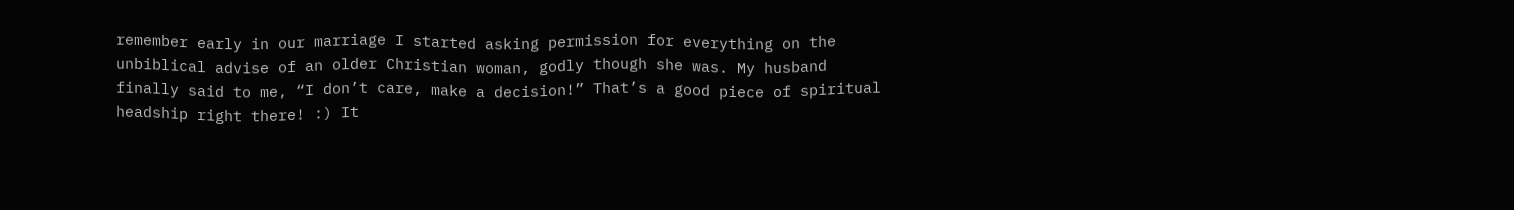remember early in our marriage I started asking permission for everything on the unbiblical advise of an older Christian woman, godly though she was. My husband finally said to me, “I don’t care, make a decision!” That’s a good piece of spiritual headship right there! :) It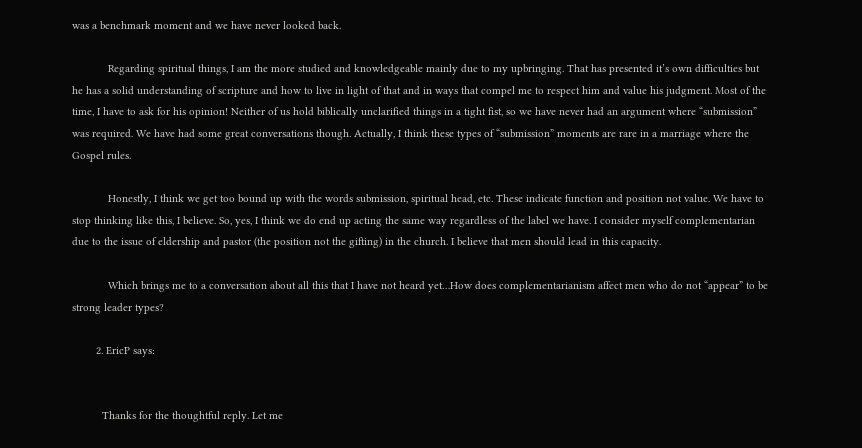was a benchmark moment and we have never looked back.

            Regarding spiritual things, I am the more studied and knowledgeable mainly due to my upbringing. That has presented it’s own difficulties but he has a solid understanding of scripture and how to live in light of that and in ways that compel me to respect him and value his judgment. Most of the time, I have to ask for his opinion! Neither of us hold biblically unclarified things in a tight fist, so we have never had an argument where “submission” was required. We have had some great conversations though. Actually, I think these types of “submission” moments are rare in a marriage where the Gospel rules.

            Honestly, I think we get too bound up with the words submission, spiritual head, etc. These indicate function and position not value. We have to stop thinking like this, I believe. So, yes, I think we do end up acting the same way regardless of the label we have. I consider myself complementarian due to the issue of eldership and pastor (the position not the gifting) in the church. I believe that men should lead in this capacity.

            Which brings me to a conversation about all this that I have not heard yet…How does complementarianism affect men who do not “appear” to be strong leader types?

        2. EricP says:


          Thanks for the thoughtful reply. Let me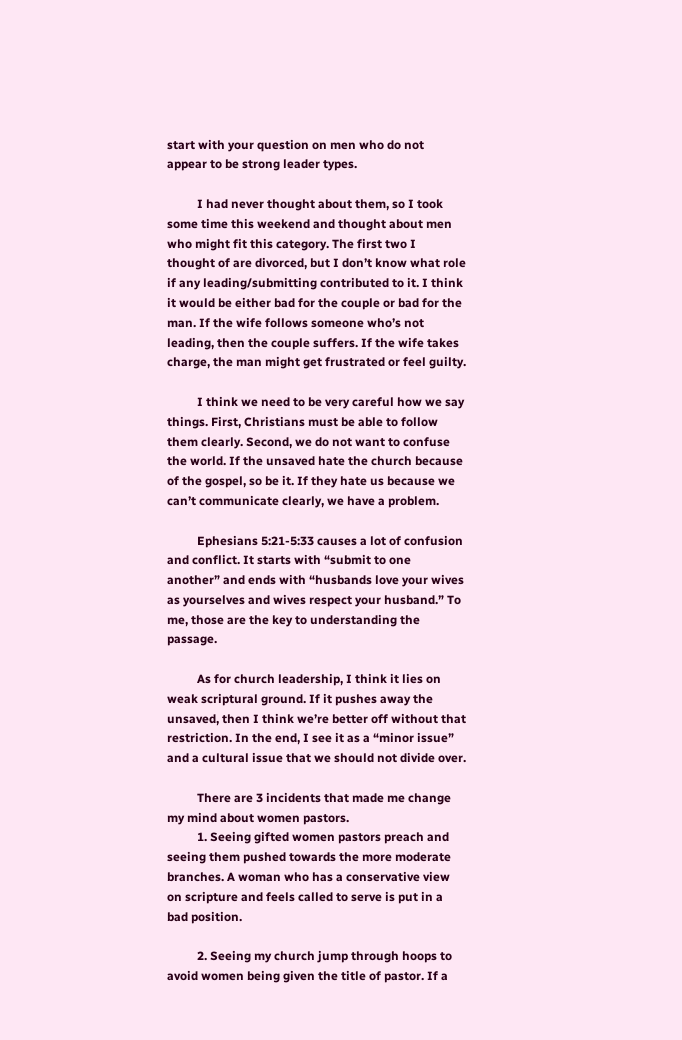start with your question on men who do not appear to be strong leader types.

          I had never thought about them, so I took some time this weekend and thought about men who might fit this category. The first two I thought of are divorced, but I don’t know what role if any leading/submitting contributed to it. I think it would be either bad for the couple or bad for the man. If the wife follows someone who’s not leading, then the couple suffers. If the wife takes charge, the man might get frustrated or feel guilty.

          I think we need to be very careful how we say things. First, Christians must be able to follow them clearly. Second, we do not want to confuse the world. If the unsaved hate the church because of the gospel, so be it. If they hate us because we can’t communicate clearly, we have a problem.

          Ephesians 5:21-5:33 causes a lot of confusion and conflict. It starts with “submit to one another” and ends with “husbands love your wives as yourselves and wives respect your husband.” To me, those are the key to understanding the passage.

          As for church leadership, I think it lies on weak scriptural ground. If it pushes away the unsaved, then I think we’re better off without that restriction. In the end, I see it as a “minor issue” and a cultural issue that we should not divide over.

          There are 3 incidents that made me change my mind about women pastors.
          1. Seeing gifted women pastors preach and seeing them pushed towards the more moderate branches. A woman who has a conservative view on scripture and feels called to serve is put in a bad position.

          2. Seeing my church jump through hoops to avoid women being given the title of pastor. If a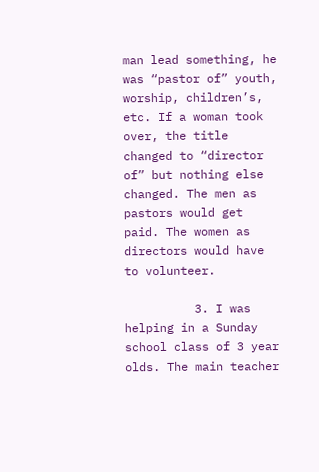man lead something, he was “pastor of” youth, worship, children’s, etc. If a woman took over, the title changed to “director of” but nothing else changed. The men as pastors would get paid. The women as directors would have to volunteer.

          3. I was helping in a Sunday school class of 3 year olds. The main teacher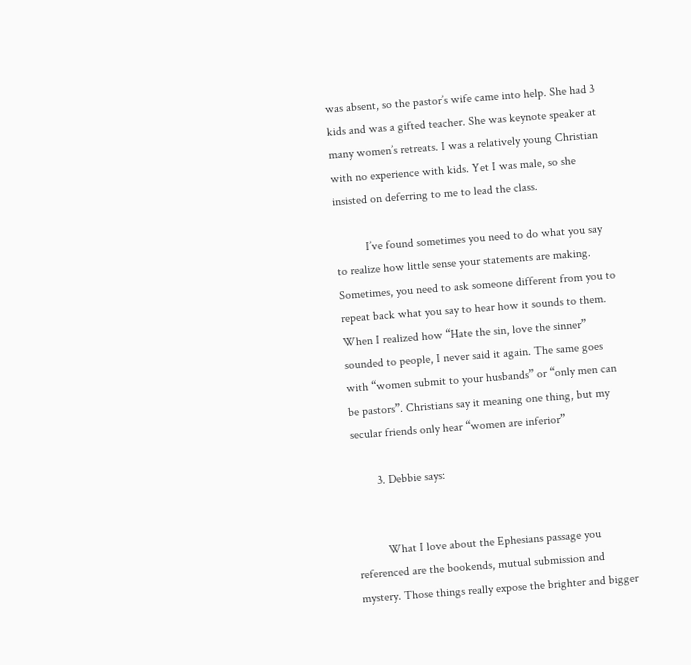was absent, so the pastor’s wife came into help. She had 3 kids and was a gifted teacher. She was keynote speaker at many women’s retreats. I was a relatively young Christian with no experience with kids. Yet I was male, so she insisted on deferring to me to lead the class.

          I’ve found sometimes you need to do what you say to realize how little sense your statements are making. Sometimes, you need to ask someone different from you to repeat back what you say to hear how it sounds to them. When I realized how “Hate the sin, love the sinner” sounded to people, I never said it again. The same goes with “women submit to your husbands” or “only men can be pastors”. Christians say it meaning one thing, but my secular friends only hear “women are inferior”

        3. Debbie says:


          What I love about the Ephesians passage you referenced are the bookends, mutual submission and mystery. Those things really expose the brighter and bigger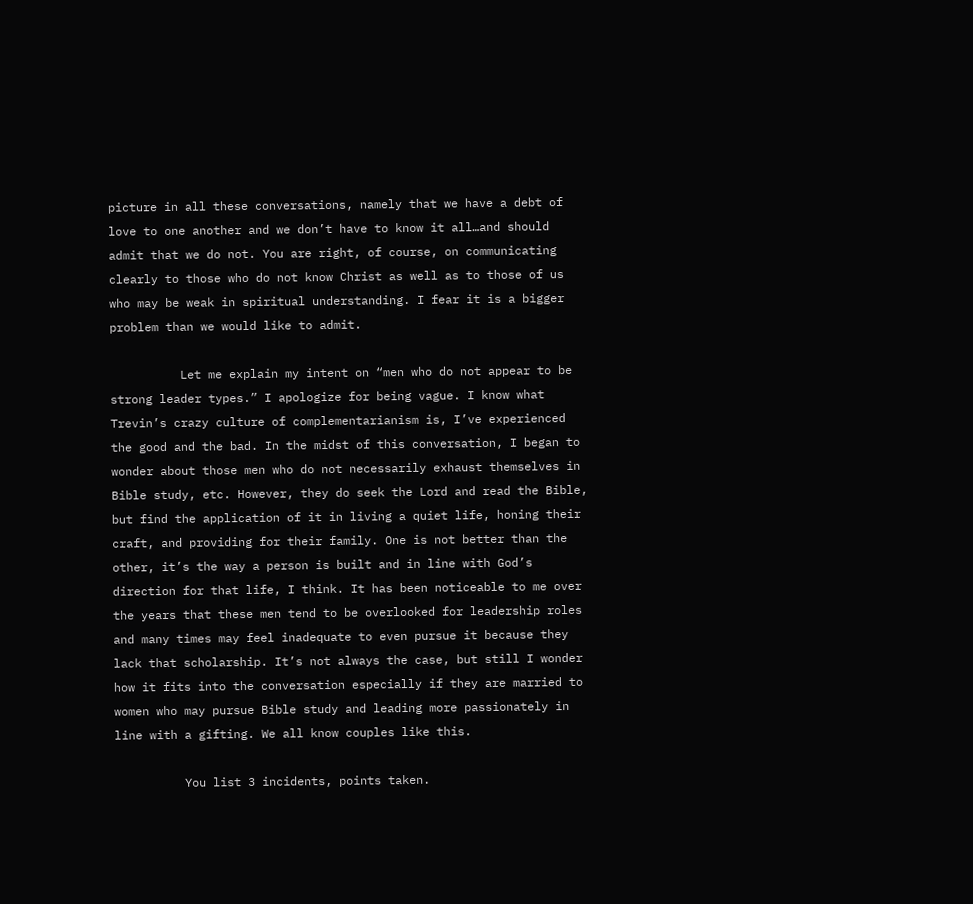picture in all these conversations, namely that we have a debt of love to one another and we don’t have to know it all…and should admit that we do not. You are right, of course, on communicating clearly to those who do not know Christ as well as to those of us who may be weak in spiritual understanding. I fear it is a bigger problem than we would like to admit.

          Let me explain my intent on “men who do not appear to be strong leader types.” I apologize for being vague. I know what Trevin’s crazy culture of complementarianism is, I’ve experienced the good and the bad. In the midst of this conversation, I began to wonder about those men who do not necessarily exhaust themselves in Bible study, etc. However, they do seek the Lord and read the Bible, but find the application of it in living a quiet life, honing their craft, and providing for their family. One is not better than the other, it’s the way a person is built and in line with God’s direction for that life, I think. It has been noticeable to me over the years that these men tend to be overlooked for leadership roles and many times may feel inadequate to even pursue it because they lack that scholarship. It’s not always the case, but still I wonder how it fits into the conversation especially if they are married to women who may pursue Bible study and leading more passionately in line with a gifting. We all know couples like this.

          You list 3 incidents, points taken.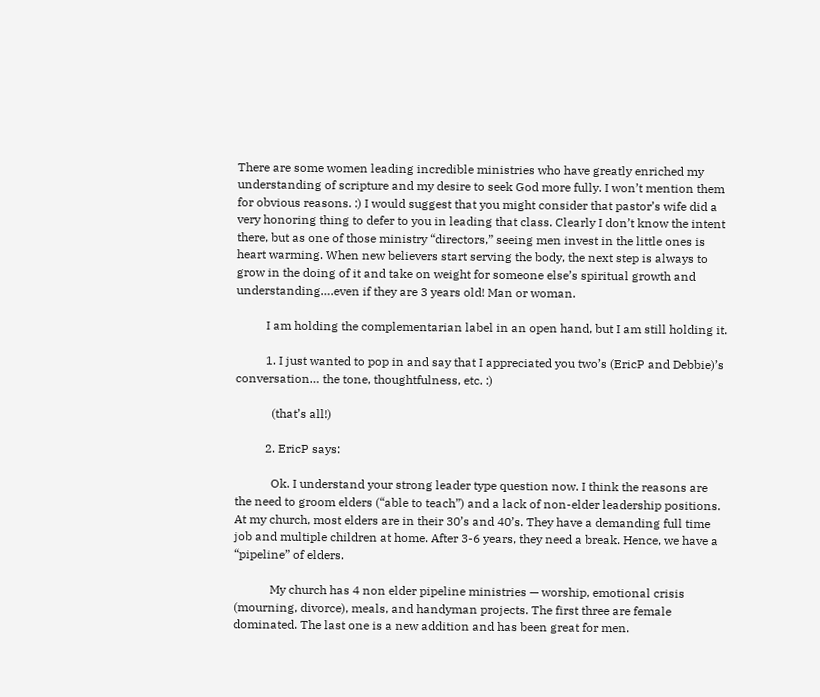There are some women leading incredible ministries who have greatly enriched my understanding of scripture and my desire to seek God more fully. I won’t mention them for obvious reasons. :) I would suggest that you might consider that pastor’s wife did a very honoring thing to defer to you in leading that class. Clearly I don’t know the intent there, but as one of those ministry “directors,” seeing men invest in the little ones is heart warming. When new believers start serving the body, the next step is always to grow in the doing of it and take on weight for someone else’s spiritual growth and understanding….even if they are 3 years old! Man or woman.

          I am holding the complementarian label in an open hand, but I am still holding it.

          1. I just wanted to pop in and say that I appreciated you two’s (EricP and Debbie)’s conversation… the tone, thoughtfulness, etc. :)

            (that’s all!)

          2. EricP says:

            Ok. I understand your strong leader type question now. I think the reasons are the need to groom elders (“able to teach”) and a lack of non-elder leadership positions. At my church, most elders are in their 30’s and 40’s. They have a demanding full time job and multiple children at home. After 3-6 years, they need a break. Hence, we have a “pipeline” of elders.

            My church has 4 non elder pipeline ministries — worship, emotional crisis (mourning, divorce), meals, and handyman projects. The first three are female dominated. The last one is a new addition and has been great for men.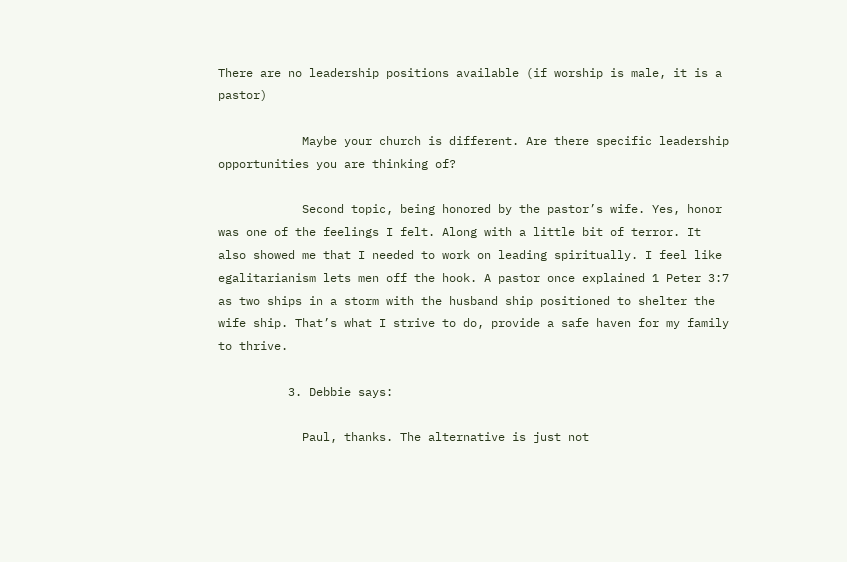There are no leadership positions available (if worship is male, it is a pastor)

            Maybe your church is different. Are there specific leadership opportunities you are thinking of?

            Second topic, being honored by the pastor’s wife. Yes, honor was one of the feelings I felt. Along with a little bit of terror. It also showed me that I needed to work on leading spiritually. I feel like egalitarianism lets men off the hook. A pastor once explained 1 Peter 3:7 as two ships in a storm with the husband ship positioned to shelter the wife ship. That’s what I strive to do, provide a safe haven for my family to thrive.

          3. Debbie says:

            Paul, thanks. The alternative is just not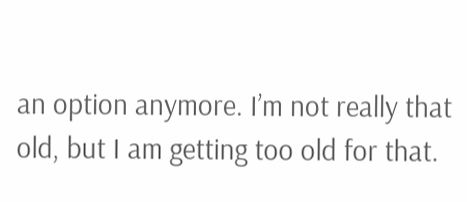an option anymore. I’m not really that old, but I am getting too old for that.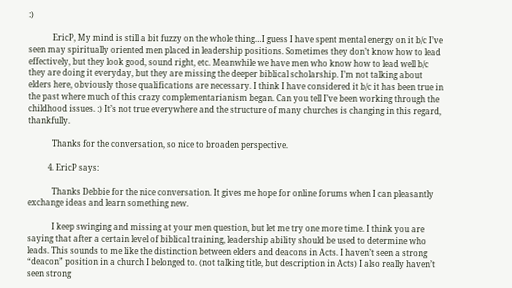:)

            EricP, My mind is still a bit fuzzy on the whole thing…I guess I have spent mental energy on it b/c I’ve seen may spiritually oriented men placed in leadership positions. Sometimes they don’t know how to lead effectively, but they look good, sound right, etc. Meanwhile we have men who know how to lead well b/c they are doing it everyday, but they are missing the deeper biblical scholarship. I’m not talking about elders here, obviously those qualifications are necessary. I think I have considered it b/c it has been true in the past where much of this crazy complementarianism began. Can you tell I’ve been working through the childhood issues. :) It’s not true everywhere and the structure of many churches is changing in this regard, thankfully.

            Thanks for the conversation, so nice to broaden perspective.

          4. EricP says:

            Thanks Debbie for the nice conversation. It gives me hope for online forums when I can pleasantly exchange ideas and learn something new.

            I keep swinging and missing at your men question, but let me try one more time. I think you are saying that after a certain level of biblical training, leadership ability should be used to determine who leads. This sounds to me like the distinction between elders and deacons in Acts. I haven’t seen a strong “deacon” position in a church I belonged to. (not talking title, but description in Acts) I also really haven’t seen strong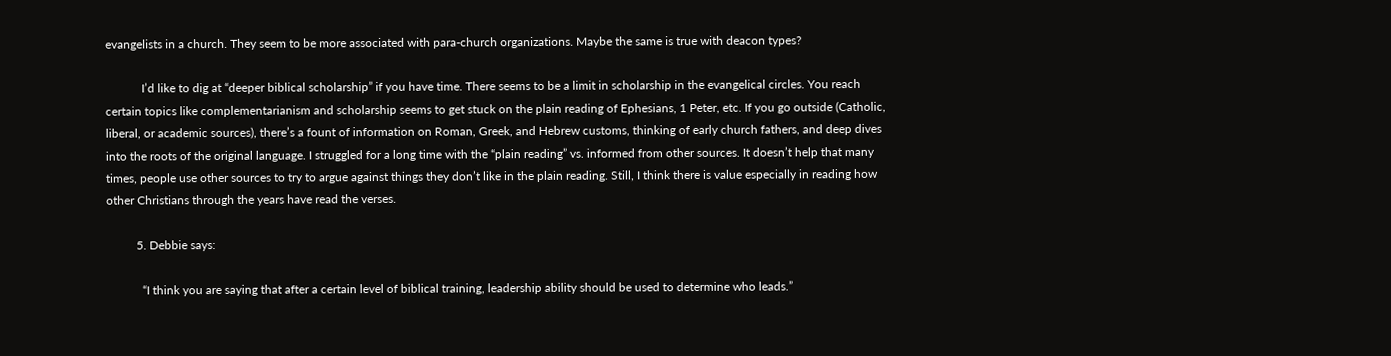evangelists in a church. They seem to be more associated with para-church organizations. Maybe the same is true with deacon types?

            I’d like to dig at “deeper biblical scholarship” if you have time. There seems to be a limit in scholarship in the evangelical circles. You reach certain topics like complementarianism and scholarship seems to get stuck on the plain reading of Ephesians, 1 Peter, etc. If you go outside (Catholic, liberal, or academic sources), there’s a fount of information on Roman, Greek, and Hebrew customs, thinking of early church fathers, and deep dives into the roots of the original language. I struggled for a long time with the “plain reading” vs. informed from other sources. It doesn’t help that many times, people use other sources to try to argue against things they don’t like in the plain reading. Still, I think there is value especially in reading how other Christians through the years have read the verses.

          5. Debbie says:

            “I think you are saying that after a certain level of biblical training, leadership ability should be used to determine who leads.”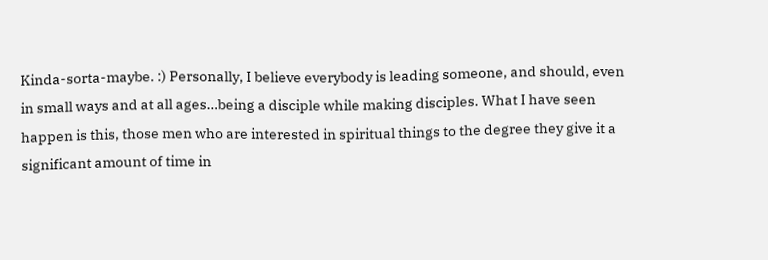Kinda-sorta-maybe. :) Personally, I believe everybody is leading someone, and should, even in small ways and at all ages…being a disciple while making disciples. What I have seen happen is this, those men who are interested in spiritual things to the degree they give it a significant amount of time in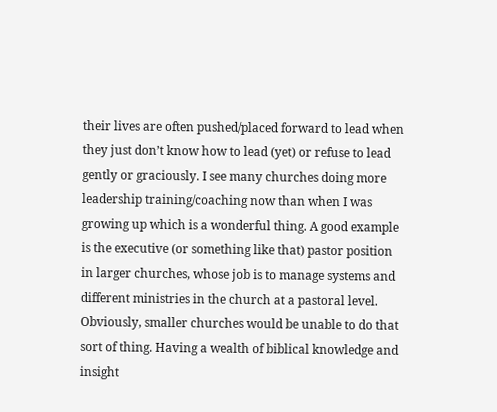their lives are often pushed/placed forward to lead when they just don’t know how to lead (yet) or refuse to lead gently or graciously. I see many churches doing more leadership training/coaching now than when I was growing up which is a wonderful thing. A good example is the executive (or something like that) pastor position in larger churches, whose job is to manage systems and different ministries in the church at a pastoral level. Obviously, smaller churches would be unable to do that sort of thing. Having a wealth of biblical knowledge and insight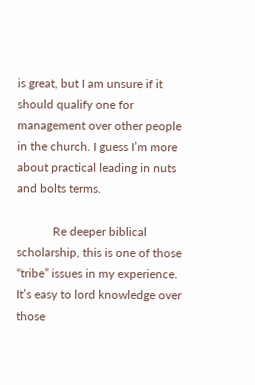is great, but I am unsure if it should qualify one for management over other people in the church. I guess I’m more about practical leading in nuts and bolts terms.

            Re deeper biblical scholarship, this is one of those “tribe” issues in my experience. It’s easy to lord knowledge over those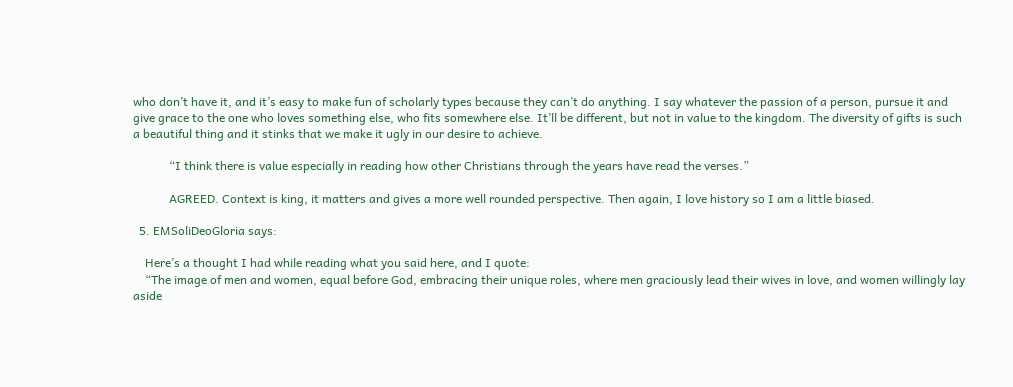who don’t have it, and it’s easy to make fun of scholarly types because they can’t do anything. I say whatever the passion of a person, pursue it and give grace to the one who loves something else, who fits somewhere else. It’ll be different, but not in value to the kingdom. The diversity of gifts is such a beautiful thing and it stinks that we make it ugly in our desire to achieve.

            “I think there is value especially in reading how other Christians through the years have read the verses.”

            AGREED. Context is king, it matters and gives a more well rounded perspective. Then again, I love history so I am a little biased.

  5. EMSoliDeoGloria says:

    Here’s a thought I had while reading what you said here, and I quote:
    “The image of men and women, equal before God, embracing their unique roles, where men graciously lead their wives in love, and women willingly lay aside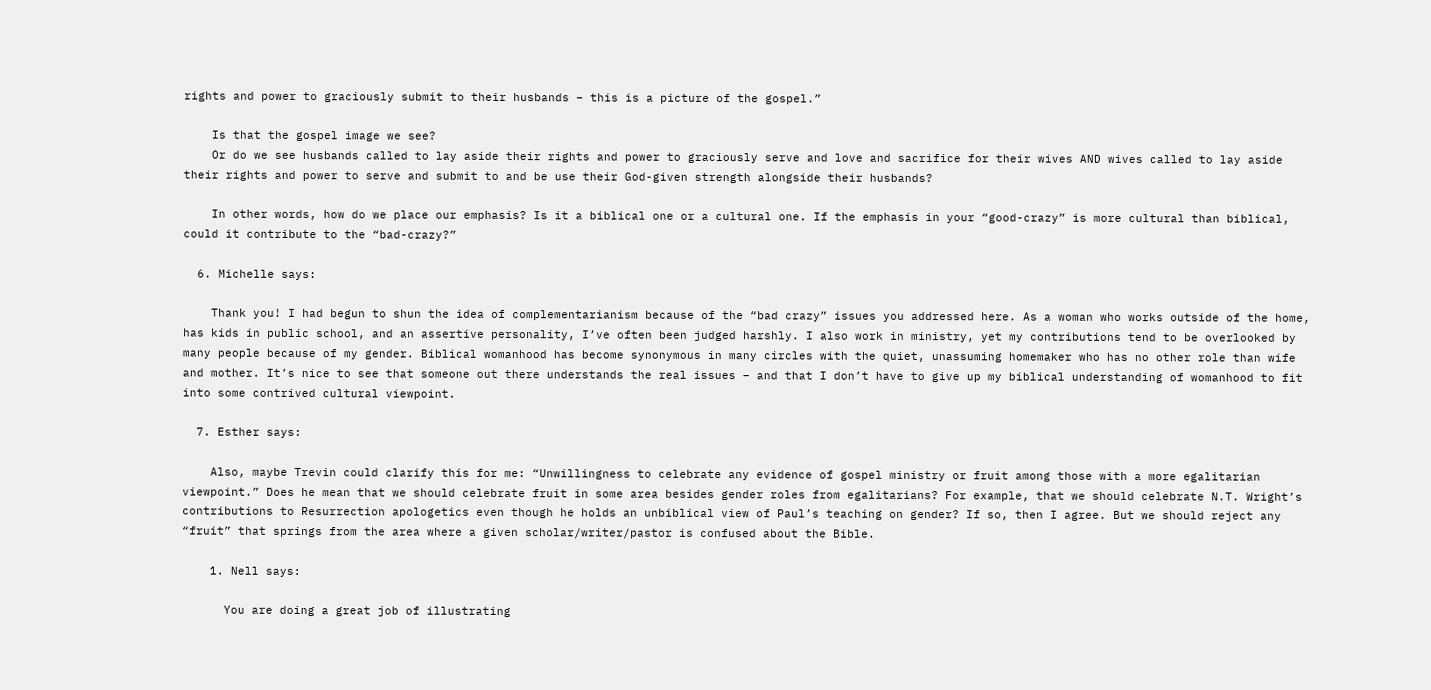rights and power to graciously submit to their husbands – this is a picture of the gospel.”

    Is that the gospel image we see?
    Or do we see husbands called to lay aside their rights and power to graciously serve and love and sacrifice for their wives AND wives called to lay aside their rights and power to serve and submit to and be use their God-given strength alongside their husbands?

    In other words, how do we place our emphasis? Is it a biblical one or a cultural one. If the emphasis in your “good-crazy” is more cultural than biblical, could it contribute to the “bad-crazy?”

  6. Michelle says:

    Thank you! I had begun to shun the idea of complementarianism because of the “bad crazy” issues you addressed here. As a woman who works outside of the home, has kids in public school, and an assertive personality, I’ve often been judged harshly. I also work in ministry, yet my contributions tend to be overlooked by many people because of my gender. Biblical womanhood has become synonymous in many circles with the quiet, unassuming homemaker who has no other role than wife and mother. It’s nice to see that someone out there understands the real issues – and that I don’t have to give up my biblical understanding of womanhood to fit into some contrived cultural viewpoint.

  7. Esther says:

    Also, maybe Trevin could clarify this for me: “Unwillingness to celebrate any evidence of gospel ministry or fruit among those with a more egalitarian viewpoint.” Does he mean that we should celebrate fruit in some area besides gender roles from egalitarians? For example, that we should celebrate N.T. Wright’s contributions to Resurrection apologetics even though he holds an unbiblical view of Paul’s teaching on gender? If so, then I agree. But we should reject any “fruit” that springs from the area where a given scholar/writer/pastor is confused about the Bible.

    1. Nell says:

      You are doing a great job of illustrating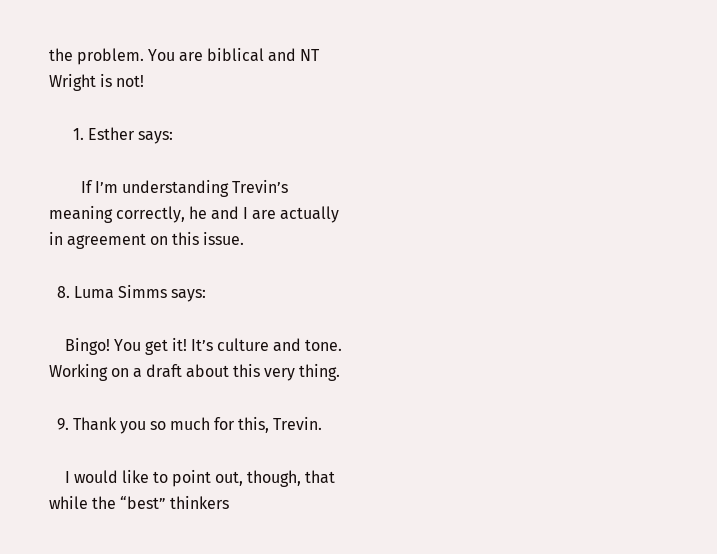the problem. You are biblical and NT Wright is not!

      1. Esther says:

        If I’m understanding Trevin’s meaning correctly, he and I are actually in agreement on this issue.

  8. Luma Simms says:

    Bingo! You get it! It’s culture and tone. Working on a draft about this very thing.

  9. Thank you so much for this, Trevin.

    I would like to point out, though, that while the “best” thinkers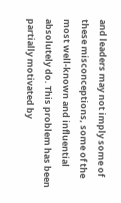and leaders may not imply some of these misconceptions, some of the most well-known and influential absolutely do. This problem has been partially motivated by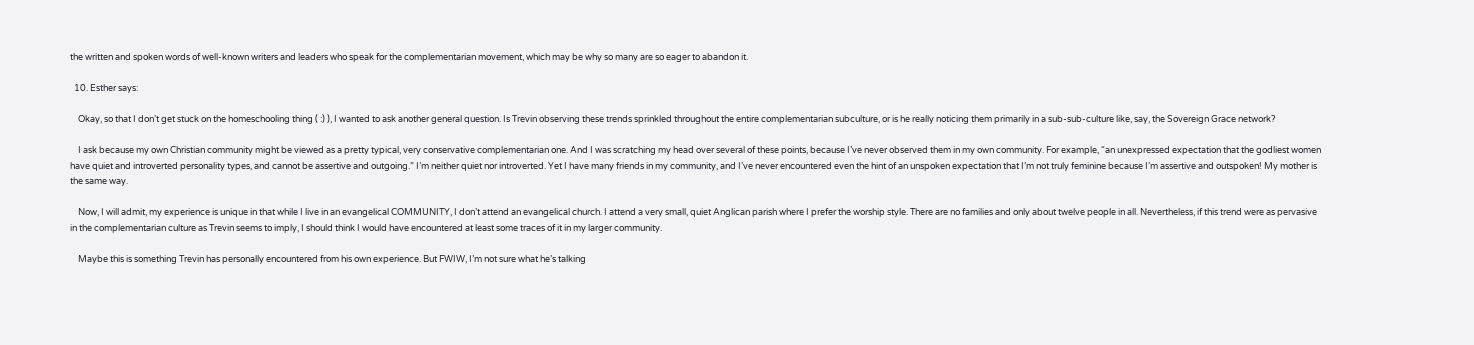the written and spoken words of well-known writers and leaders who speak for the complementarian movement, which may be why so many are so eager to abandon it.

  10. Esther says:

    Okay, so that I don’t get stuck on the homeschooling thing ( :) ), I wanted to ask another general question. Is Trevin observing these trends sprinkled throughout the entire complementarian subculture, or is he really noticing them primarily in a sub-sub-culture like, say, the Sovereign Grace network?

    I ask because my own Christian community might be viewed as a pretty typical, very conservative complementarian one. And I was scratching my head over several of these points, because I’ve never observed them in my own community. For example, “an unexpressed expectation that the godliest women have quiet and introverted personality types, and cannot be assertive and outgoing.” I’m neither quiet nor introverted. Yet I have many friends in my community, and I’ve never encountered even the hint of an unspoken expectation that I’m not truly feminine because I’m assertive and outspoken! My mother is the same way.

    Now, I will admit, my experience is unique in that while I live in an evangelical COMMUNITY, I don’t attend an evangelical church. I attend a very small, quiet Anglican parish where I prefer the worship style. There are no families and only about twelve people in all. Nevertheless, if this trend were as pervasive in the complementarian culture as Trevin seems to imply, I should think I would have encountered at least some traces of it in my larger community.

    Maybe this is something Trevin has personally encountered from his own experience. But FWIW, I’m not sure what he’s talking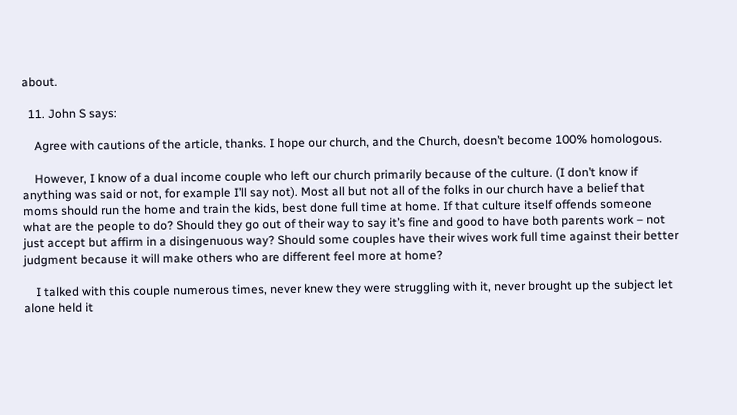about.

  11. John S says:

    Agree with cautions of the article, thanks. I hope our church, and the Church, doesn’t become 100% homologous.

    However, I know of a dual income couple who left our church primarily because of the culture. (I don’t know if anything was said or not, for example I’ll say not). Most all but not all of the folks in our church have a belief that moms should run the home and train the kids, best done full time at home. If that culture itself offends someone what are the people to do? Should they go out of their way to say it’s fine and good to have both parents work – not just accept but affirm in a disingenuous way? Should some couples have their wives work full time against their better judgment because it will make others who are different feel more at home?

    I talked with this couple numerous times, never knew they were struggling with it, never brought up the subject let alone held it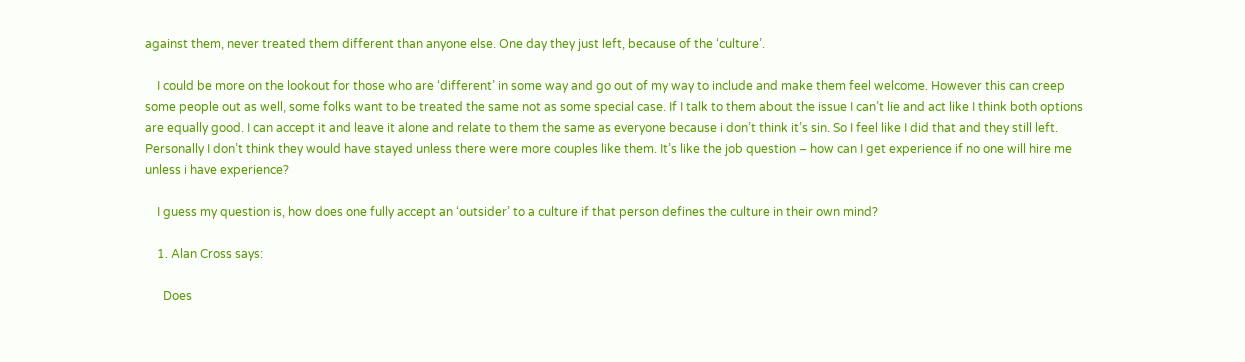against them, never treated them different than anyone else. One day they just left, because of the ‘culture’.

    I could be more on the lookout for those who are ‘different’ in some way and go out of my way to include and make them feel welcome. However this can creep some people out as well, some folks want to be treated the same not as some special case. If I talk to them about the issue I can’t lie and act like I think both options are equally good. I can accept it and leave it alone and relate to them the same as everyone because i don’t think it’s sin. So I feel like I did that and they still left. Personally I don’t think they would have stayed unless there were more couples like them. It’s like the job question – how can I get experience if no one will hire me unless i have experience?

    I guess my question is, how does one fully accept an ‘outsider’ to a culture if that person defines the culture in their own mind?

    1. Alan Cross says:

      Does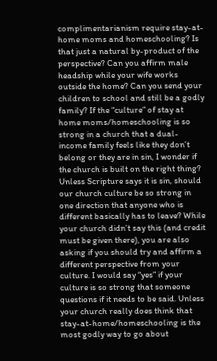complimentarianism require stay-at-home moms and homeschooling? Is that just a natural by-product of the perspective? Can you affirm male headship while your wife works outside the home? Can you send your children to school and still be a godly family? If the “culture” of stay at home moms/homeschooling is so strong in a church that a dual-income family feels like they don’t belong or they are in sin, I wonder if the church is built on the right thing? Unless Scripture says it is sin, should our church culture be so strong in one direction that anyone who is different basically has to leave? While your church didn’t say this (and credit must be given there), you are also asking if you should try and affirm a different perspective from your culture. I would say “yes” if your culture is so strong that someone questions if it needs to be said. Unless your church really does think that stay-at-home/homeschooling is the most godly way to go about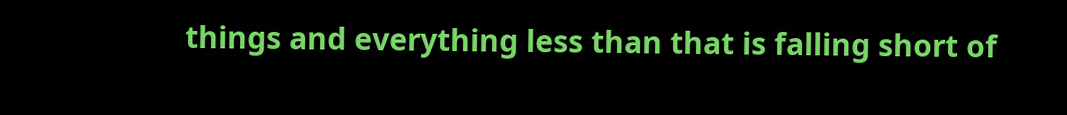things and everything less than that is falling short of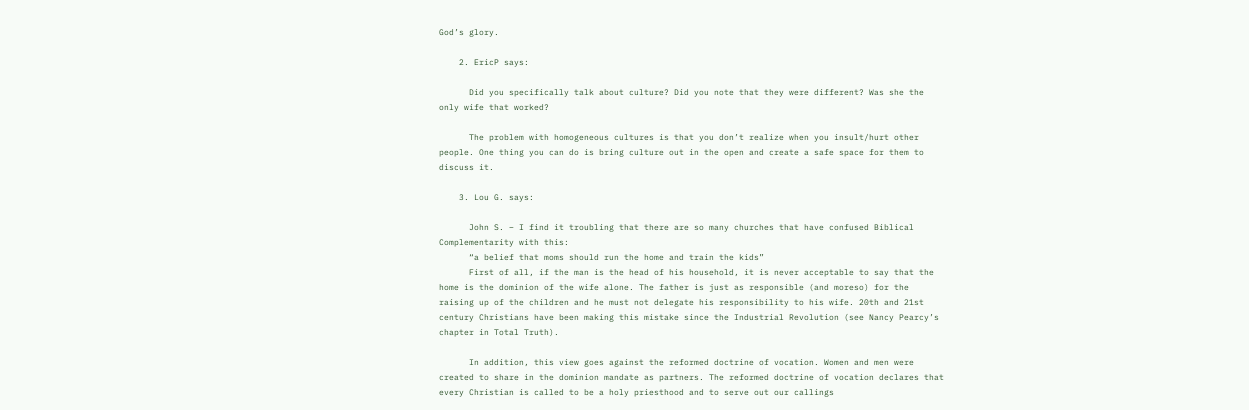God’s glory.

    2. EricP says:

      Did you specifically talk about culture? Did you note that they were different? Was she the only wife that worked?

      The problem with homogeneous cultures is that you don’t realize when you insult/hurt other people. One thing you can do is bring culture out in the open and create a safe space for them to discuss it.

    3. Lou G. says:

      John S. – I find it troubling that there are so many churches that have confused Biblical Complementarity with this:
      “a belief that moms should run the home and train the kids”
      First of all, if the man is the head of his household, it is never acceptable to say that the home is the dominion of the wife alone. The father is just as responsible (and moreso) for the raising up of the children and he must not delegate his responsibility to his wife. 20th and 21st century Christians have been making this mistake since the Industrial Revolution (see Nancy Pearcy’s chapter in Total Truth).

      In addition, this view goes against the reformed doctrine of vocation. Women and men were created to share in the dominion mandate as partners. The reformed doctrine of vocation declares that every Christian is called to be a holy priesthood and to serve out our callings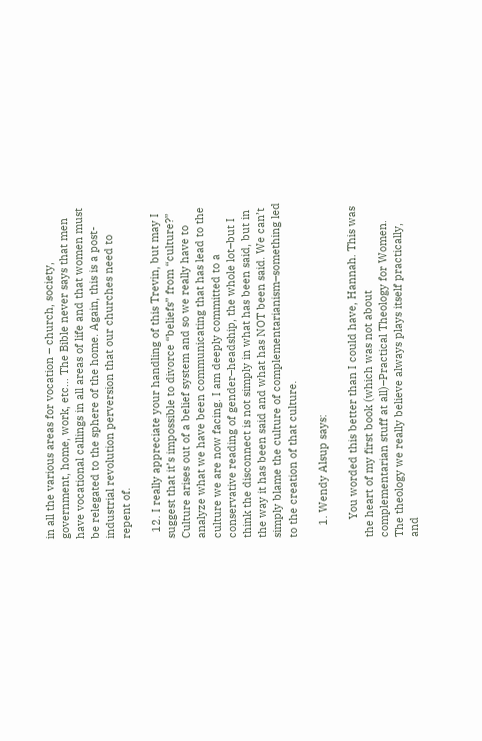in all the various areas for vocation – church, society, government, home, work, etc… The Bible never says that men have vocational callings in all areas of life and that women must be relegated to the sphere of the home. Again, this is a post-industrial revolution perversion that our churches need to repent of.

  12. I really appreciate your handling of this Trevin, but may I suggest that it’s impossible to divorce “beliefs” from “culture?” Culture arises out of a belief system and so we really have to analyze what we have been communicating that has lead to the culture we are now facing. I am deeply committed to a conservative reading of gender–headship, the whole lot–but I think the disconnect is not simply in what has been said, but in the way it has been said and what has NOT been said. We can’t simply blame the culture of complementarianism–something led to the creation of that culture.

    1. Wendy Alsup says:

      You worded this better than I could have, Hannah. This was the heart of my first book (which was not about complementarian stuff at all)–Practical Theology for Women. The theology we really believe always plays itself practically, and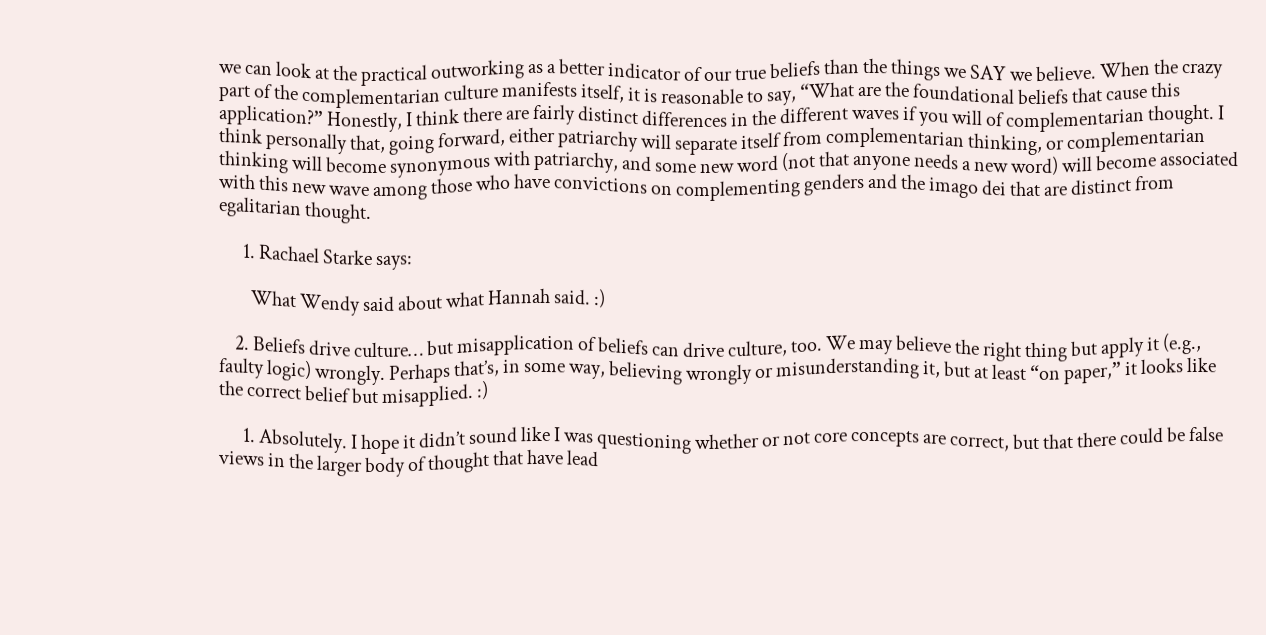we can look at the practical outworking as a better indicator of our true beliefs than the things we SAY we believe. When the crazy part of the complementarian culture manifests itself, it is reasonable to say, “What are the foundational beliefs that cause this application?” Honestly, I think there are fairly distinct differences in the different waves if you will of complementarian thought. I think personally that, going forward, either patriarchy will separate itself from complementarian thinking, or complementarian thinking will become synonymous with patriarchy, and some new word (not that anyone needs a new word) will become associated with this new wave among those who have convictions on complementing genders and the imago dei that are distinct from egalitarian thought.

      1. Rachael Starke says:

        What Wendy said about what Hannah said. :)

    2. Beliefs drive culture… but misapplication of beliefs can drive culture, too. We may believe the right thing but apply it (e.g., faulty logic) wrongly. Perhaps that’s, in some way, believing wrongly or misunderstanding it, but at least “on paper,” it looks like the correct belief but misapplied. :)

      1. Absolutely. I hope it didn’t sound like I was questioning whether or not core concepts are correct, but that there could be false views in the larger body of thought that have lead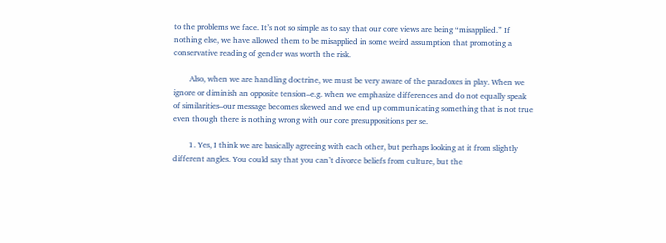to the problems we face. It’s not so simple as to say that our core views are being “misapplied.” If nothing else, we have allowed them to be misapplied in some weird assumption that promoting a conservative reading of gender was worth the risk.

        Also, when we are handling doctrine, we must be very aware of the paradoxes in play. When we ignore or diminish an opposite tension–e.g. when we emphasize differences and do not equally speak of similarities–our message becomes skewed and we end up communicating something that is not true even though there is nothing wrong with our core presuppositions per se.

        1. Yes, I think we are basically agreeing with each other, but perhaps looking at it from slightly different angles. You could say that you can’t divorce beliefs from culture, but the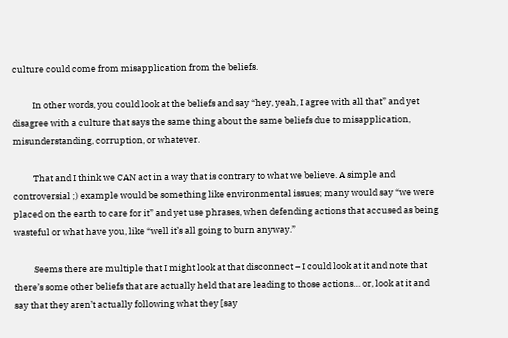culture could come from misapplication from the beliefs.

          In other words, you could look at the beliefs and say “hey, yeah, I agree with all that” and yet disagree with a culture that says the same thing about the same beliefs due to misapplication, misunderstanding, corruption, or whatever.

          That and I think we CAN act in a way that is contrary to what we believe. A simple and controversial ;) example would be something like environmental issues; many would say “we were placed on the earth to care for it” and yet use phrases, when defending actions that accused as being wasteful or what have you, like “well it’s all going to burn anyway.”

          Seems there are multiple that I might look at that disconnect – I could look at it and note that there’s some other beliefs that are actually held that are leading to those actions… or, look at it and say that they aren’t actually following what they [say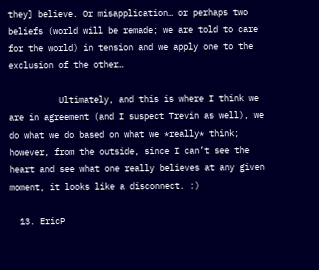they] believe. Or misapplication… or perhaps two beliefs (world will be remade; we are told to care for the world) in tension and we apply one to the exclusion of the other…

          Ultimately, and this is where I think we are in agreement (and I suspect Trevin as well), we do what we do based on what we *really* think; however, from the outside, since I can’t see the heart and see what one really believes at any given moment, it looks like a disconnect. :)

  13. EricP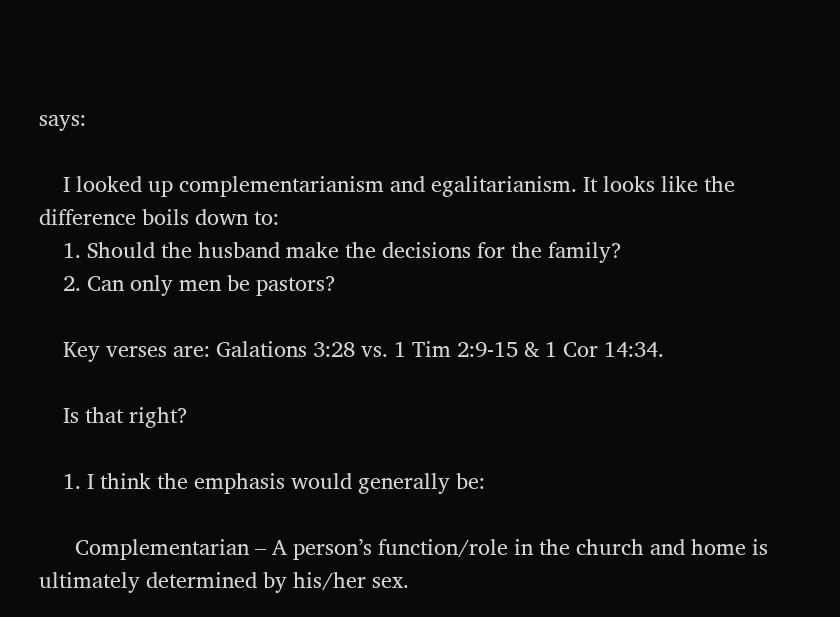says:

    I looked up complementarianism and egalitarianism. It looks like the difference boils down to:
    1. Should the husband make the decisions for the family?
    2. Can only men be pastors?

    Key verses are: Galations 3:28 vs. 1 Tim 2:9-15 & 1 Cor 14:34.

    Is that right?

    1. I think the emphasis would generally be:

      Complementarian – A person’s function/role in the church and home is ultimately determined by his/her sex.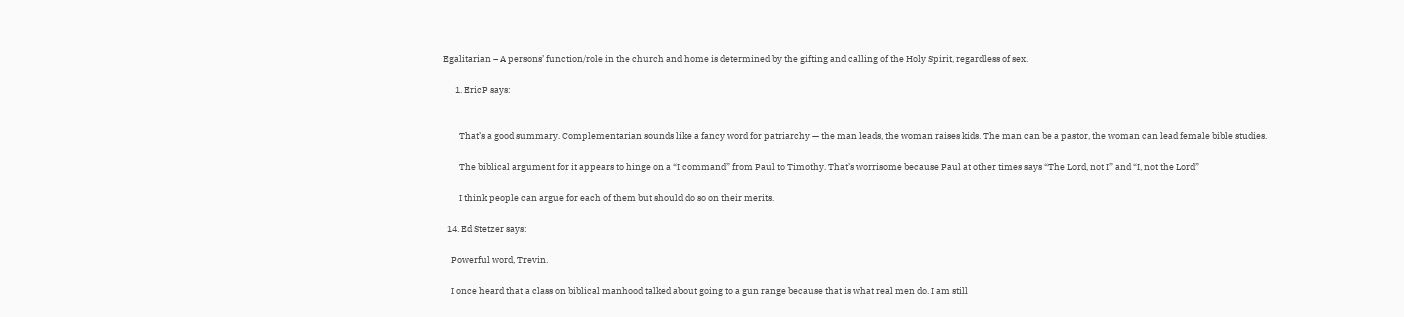Egalitarian – A persons’ function/role in the church and home is determined by the gifting and calling of the Holy Spirit, regardless of sex.

      1. EricP says:


        That’s a good summary. Complementarian sounds like a fancy word for patriarchy — the man leads, the woman raises kids. The man can be a pastor, the woman can lead female bible studies.

        The biblical argument for it appears to hinge on a “I command” from Paul to Timothy. That’s worrisome because Paul at other times says “The Lord, not I” and “I, not the Lord”

        I think people can argue for each of them but should do so on their merits.

  14. Ed Stetzer says:

    Powerful word, Trevin.

    I once heard that a class on biblical manhood talked about going to a gun range because that is what real men do. I am still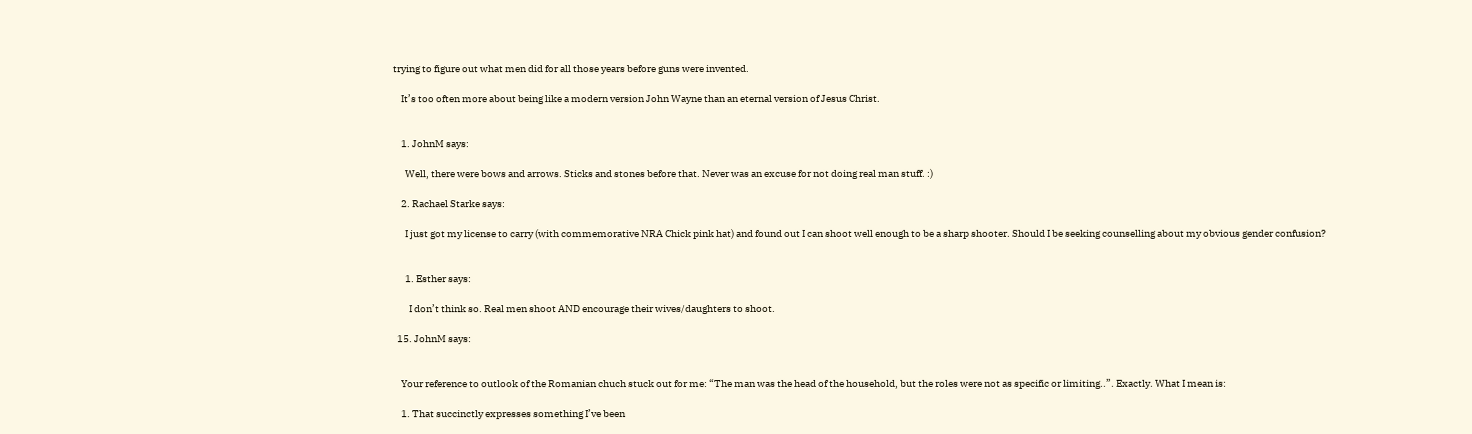trying to figure out what men did for all those years before guns were invented.

    It’s too often more about being like a modern version John Wayne than an eternal version of Jesus Christ.


    1. JohnM says:

      Well, there were bows and arrows. Sticks and stones before that. Never was an excuse for not doing real man stuff. :)

    2. Rachael Starke says:

      I just got my license to carry (with commemorative NRA Chick pink hat) and found out I can shoot well enough to be a sharp shooter. Should I be seeking counselling about my obvious gender confusion?


      1. Esther says:

        I don’t think so. Real men shoot AND encourage their wives/daughters to shoot.

  15. JohnM says:


    Your reference to outlook of the Romanian chuch stuck out for me: “The man was the head of the household, but the roles were not as specific or limiting..”. Exactly. What I mean is:

    1. That succinctly expresses something I’ve been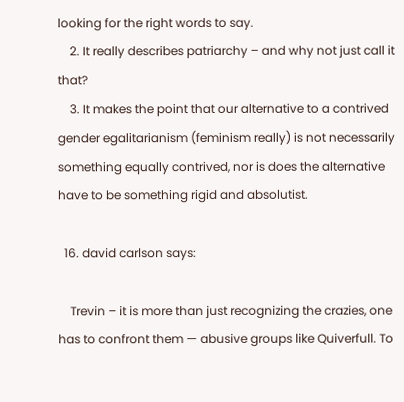looking for the right words to say.
    2. It really describes patriarchy – and why not just call it that?
    3. It makes the point that our alternative to a contrived gender egalitarianism (feminism really) is not necessarily something equally contrived, nor is does the alternative have to be something rigid and absolutist.

  16. david carlson says:

    Trevin – it is more than just recognizing the crazies, one has to confront them — abusive groups like Quiverfull. To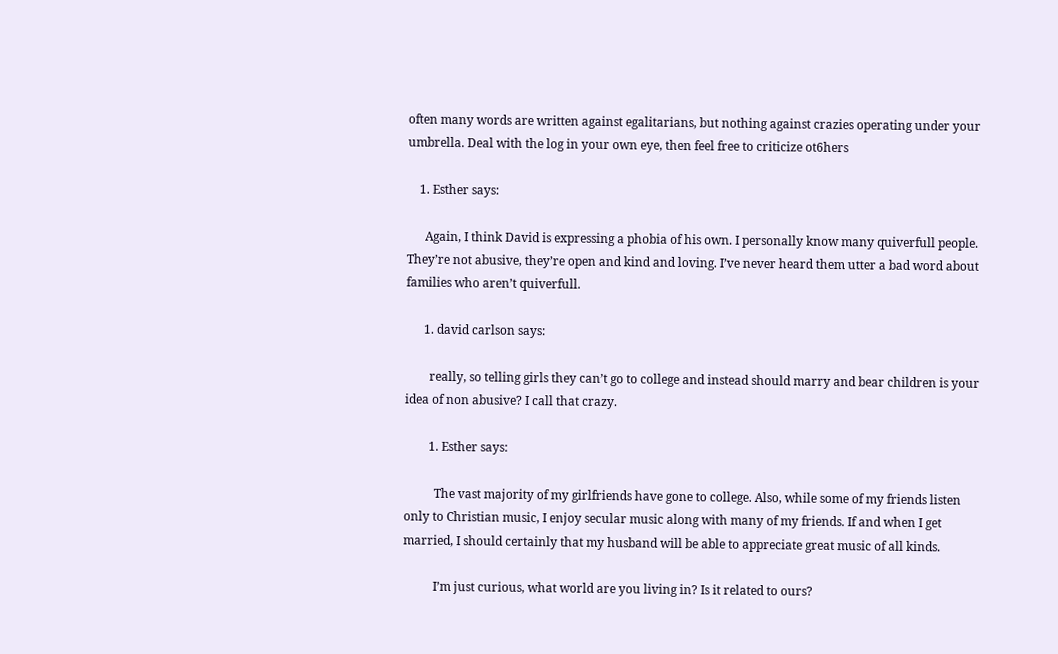often many words are written against egalitarians, but nothing against crazies operating under your umbrella. Deal with the log in your own eye, then feel free to criticize ot6hers

    1. Esther says:

      Again, I think David is expressing a phobia of his own. I personally know many quiverfull people. They’re not abusive, they’re open and kind and loving. I’ve never heard them utter a bad word about families who aren’t quiverfull.

      1. david carlson says:

        really, so telling girls they can’t go to college and instead should marry and bear children is your idea of non abusive? I call that crazy.

        1. Esther says:

          The vast majority of my girlfriends have gone to college. Also, while some of my friends listen only to Christian music, I enjoy secular music along with many of my friends. If and when I get married, I should certainly that my husband will be able to appreciate great music of all kinds.

          I’m just curious, what world are you living in? Is it related to ours?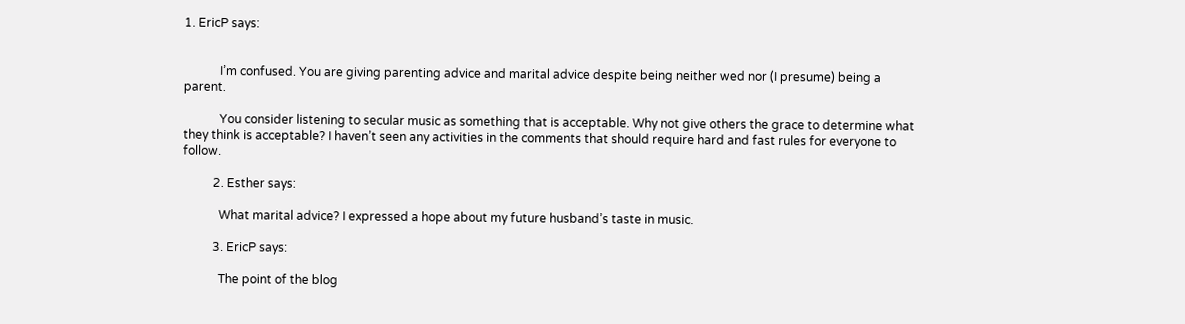1. EricP says:


            I’m confused. You are giving parenting advice and marital advice despite being neither wed nor (I presume) being a parent.

            You consider listening to secular music as something that is acceptable. Why not give others the grace to determine what they think is acceptable? I haven’t seen any activities in the comments that should require hard and fast rules for everyone to follow.

          2. Esther says:

            What marital advice? I expressed a hope about my future husband’s taste in music.

          3. EricP says:

            The point of the blog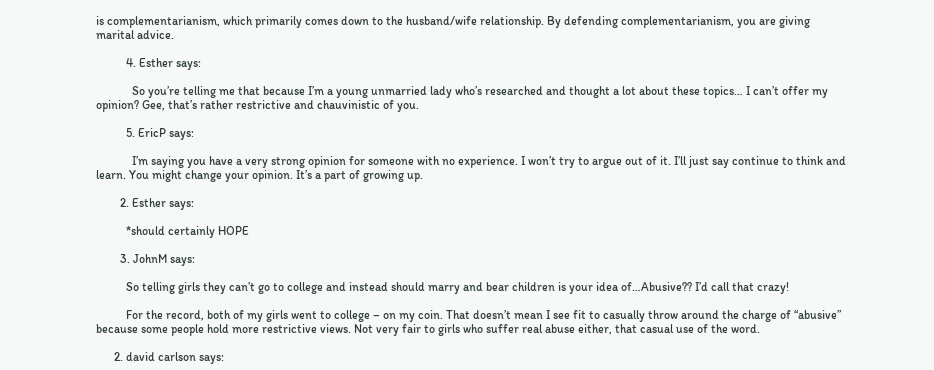is complementarianism, which primarily comes down to the husband/wife relationship. By defending complementarianism, you are giving marital advice.

          4. Esther says:

            So you’re telling me that because I’m a young unmarried lady who’s researched and thought a lot about these topics… I can’t offer my opinion? Gee, that’s rather restrictive and chauvinistic of you.

          5. EricP says:

            I’m saying you have a very strong opinion for someone with no experience. I won’t try to argue out of it. I’ll just say continue to think and learn. You might change your opinion. It’s a part of growing up.

        2. Esther says:

          *should certainly HOPE

        3. JohnM says:

          So telling girls they can’t go to college and instead should marry and bear children is your idea of…Abusive?? I’d call that crazy!

          For the record, both of my girls went to college – on my coin. That doesn’t mean I see fit to casually throw around the charge of “abusive” because some people hold more restrictive views. Not very fair to girls who suffer real abuse either, that casual use of the word.

      2. david carlson says: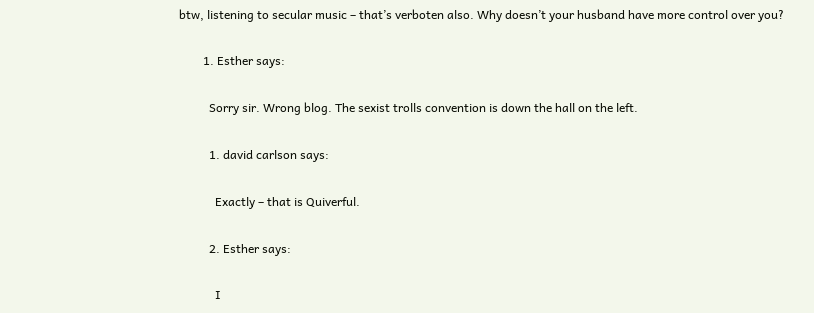btw, listening to secular music – that’s verboten also. Why doesn’t your husband have more control over you?

        1. Esther says:

          Sorry sir. Wrong blog. The sexist trolls convention is down the hall on the left.

          1. david carlson says:

            Exactly – that is Quiverful.

          2. Esther says:

            I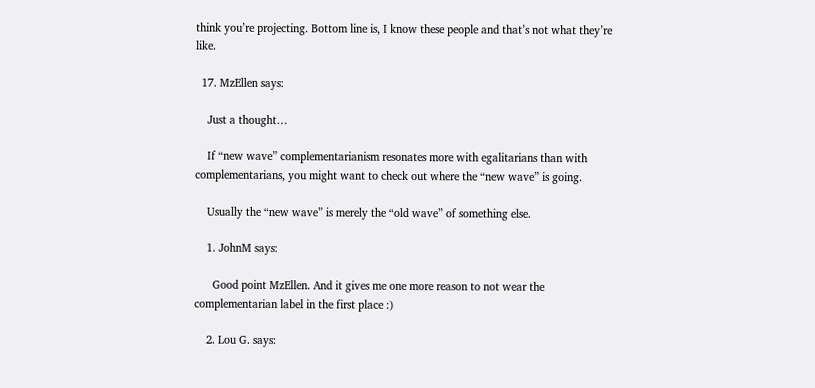think you’re projecting. Bottom line is, I know these people and that’s not what they’re like.

  17. MzEllen says:

    Just a thought…

    If “new wave” complementarianism resonates more with egalitarians than with complementarians, you might want to check out where the “new wave” is going.

    Usually the “new wave” is merely the “old wave” of something else.

    1. JohnM says:

      Good point MzEllen. And it gives me one more reason to not wear the complementarian label in the first place :)

    2. Lou G. says: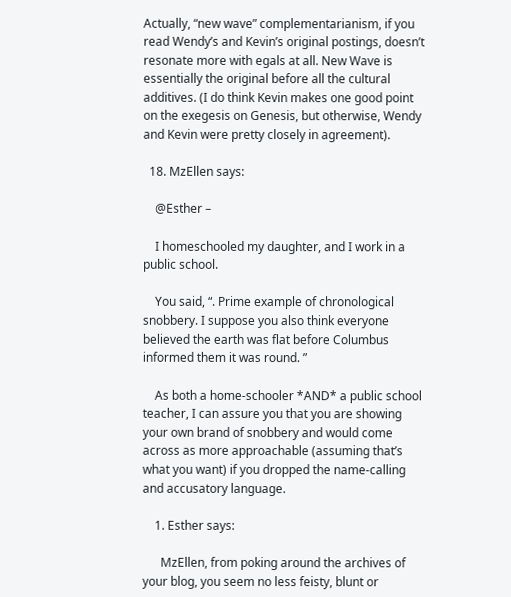Actually, “new wave” complementarianism, if you read Wendy’s and Kevin’s original postings, doesn’t resonate more with egals at all. New Wave is essentially the original before all the cultural additives. (I do think Kevin makes one good point on the exegesis on Genesis, but otherwise, Wendy and Kevin were pretty closely in agreement).

  18. MzEllen says:

    @Esther –

    I homeschooled my daughter, and I work in a public school.

    You said, “. Prime example of chronological snobbery. I suppose you also think everyone believed the earth was flat before Columbus informed them it was round. ”

    As both a home-schooler *AND* a public school teacher, I can assure you that you are showing your own brand of snobbery and would come across as more approachable (assuming that’s what you want) if you dropped the name-calling and accusatory language.

    1. Esther says:

      MzEllen, from poking around the archives of your blog, you seem no less feisty, blunt or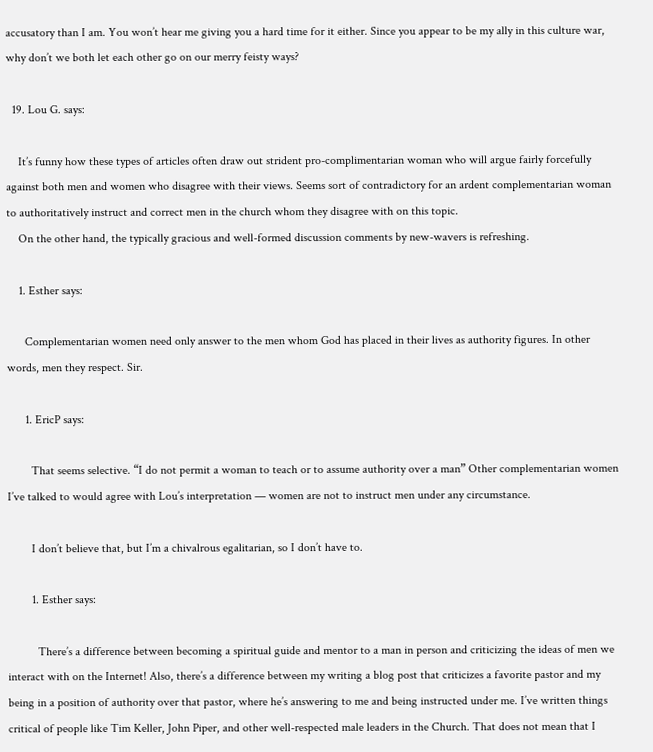accusatory than I am. You won’t hear me giving you a hard time for it either. Since you appear to be my ally in this culture war, why don’t we both let each other go on our merry feisty ways?

  19. Lou G. says:

    It’s funny how these types of articles often draw out strident pro-complimentarian woman who will argue fairly forcefully against both men and women who disagree with their views. Seems sort of contradictory for an ardent complementarian woman to authoritatively instruct and correct men in the church whom they disagree with on this topic.
    On the other hand, the typically gracious and well-formed discussion comments by new-wavers is refreshing.

    1. Esther says:

      Complementarian women need only answer to the men whom God has placed in their lives as authority figures. In other words, men they respect. Sir.

      1. EricP says:

        That seems selective. “I do not permit a woman to teach or to assume authority over a man” Other complementarian women I’ve talked to would agree with Lou’s interpretation — women are not to instruct men under any circumstance.

        I don’t believe that, but I’m a chivalrous egalitarian, so I don’t have to.

        1. Esther says:

          There’s a difference between becoming a spiritual guide and mentor to a man in person and criticizing the ideas of men we interact with on the Internet! Also, there’s a difference between my writing a blog post that criticizes a favorite pastor and my being in a position of authority over that pastor, where he’s answering to me and being instructed under me. I’ve written things critical of people like Tim Keller, John Piper, and other well-respected male leaders in the Church. That does not mean that I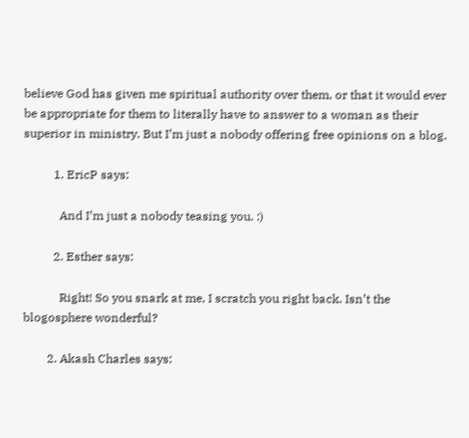believe God has given me spiritual authority over them, or that it would ever be appropriate for them to literally have to answer to a woman as their superior in ministry. But I’m just a nobody offering free opinions on a blog.

          1. EricP says:

            And I’m just a nobody teasing you. :)

          2. Esther says:

            Right! So you snark at me, I scratch you right back. Isn’t the blogosphere wonderful?

        2. Akash Charles says: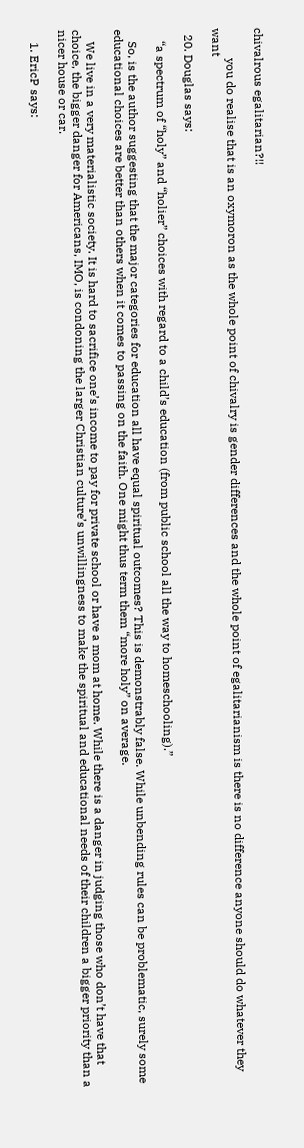chivalrous egalitarian?!!

          you do realise that is an oxymoron as the whole point of chivalry is gender differences and the whole point of egalitarianism is there is no difference anyone should do whatever they want

  20. Douglas says:

    “a spectrum of “holy” and “holier” choices with regard to a child’s education (from public school all the way to homeschooling).”

    So, is the author suggesting that the major categories for education all have equal spiritual outcomes? This is demonstrably false. While unbending rules can be problematic, surely some educational choices are better than others when it comes to passing on the faith. One might thus term them “more holy” on average.

    We live in a very materialistic society. It is hard to sacrifice one’s income to pay for private school or have a mom at home. While there is a danger in judging those who don’t have that choice, the bigger danger for Americans, IMO, is condoning the larger Christian culture’s unwillingness to make the spiritual and educational needs of their children a bigger priority than a nicer house or car.

    1. EricP says: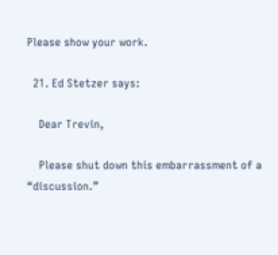Please show your work.

  21. Ed Stetzer says:

    Dear Trevin,

    Please shut down this embarrassment of a “discussion.”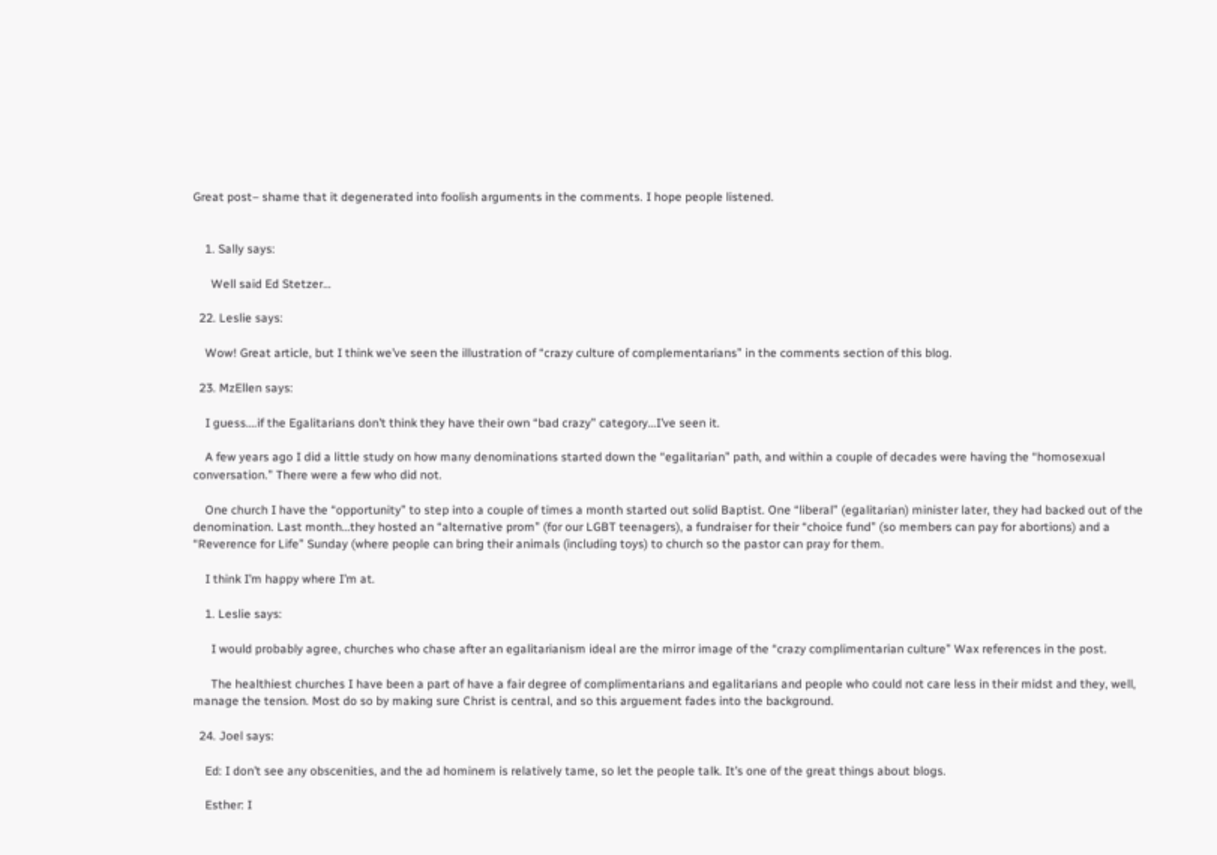Great post– shame that it degenerated into foolish arguments in the comments. I hope people listened.


    1. Sally says:

      Well said Ed Stetzer…

  22. Leslie says:

    Wow! Great article, but I think we’ve seen the illustration of “crazy culture of complementarians” in the comments section of this blog.

  23. MzEllen says:

    I guess….if the Egalitarians don’t think they have their own “bad crazy” category…I’ve seen it.

    A few years ago I did a little study on how many denominations started down the “egalitarian” path, and within a couple of decades were having the “homosexual conversation.” There were a few who did not.

    One church I have the “opportunity” to step into a couple of times a month started out solid Baptist. One “liberal” (egalitarian) minister later, they had backed out of the denomination. Last month…they hosted an “alternative prom” (for our LGBT teenagers), a fundraiser for their “choice fund” (so members can pay for abortions) and a “Reverence for Life” Sunday (where people can bring their animals (including toys) to church so the pastor can pray for them.

    I think I’m happy where I’m at.

    1. Leslie says:

      I would probably agree, churches who chase after an egalitarianism ideal are the mirror image of the “crazy complimentarian culture” Wax references in the post.

      The healthiest churches I have been a part of have a fair degree of complimentarians and egalitarians and people who could not care less in their midst and they, well, manage the tension. Most do so by making sure Christ is central, and so this arguement fades into the background.

  24. Joel says:

    Ed: I don’t see any obscenities, and the ad hominem is relatively tame, so let the people talk. It’s one of the great things about blogs.

    Esther: I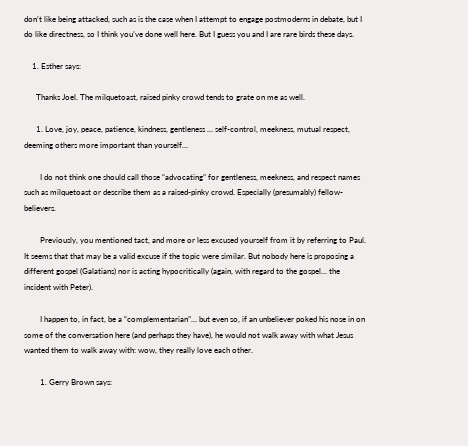don’t like being attacked, such as is the case when I attempt to engage postmoderns in debate, but I do like directness, so I think you’ve done well here. But I guess you and I are rare birds these days.

    1. Esther says:

      Thanks Joel. The milquetoast, raised pinky crowd tends to grate on me as well.

      1. Love, joy, peace, patience, kindness, gentleness … self-control, meekness, mutual respect, deeming others more important than yourself…

        I do not think one should call those “advocating” for gentleness, meekness, and respect names such as milquetoast or describe them as a raised-pinky crowd. Especially (presumably) fellow-believers.

        Previously, you mentioned tact, and more or less excused yourself from it by referring to Paul. It seems that that may be a valid excuse if the topic were similar. But nobody here is proposing a different gospel (Galatians) nor is acting hypocritically (again, with regard to the gospel… the incident with Peter).

        I happen to, in fact, be a “complementarian”… but even so, if an unbeliever poked his nose in on some of the conversation here (and perhaps they have), he would not walk away with what Jesus wanted them to walk away with: wow, they really love each other.

        1. Gerry Brown says: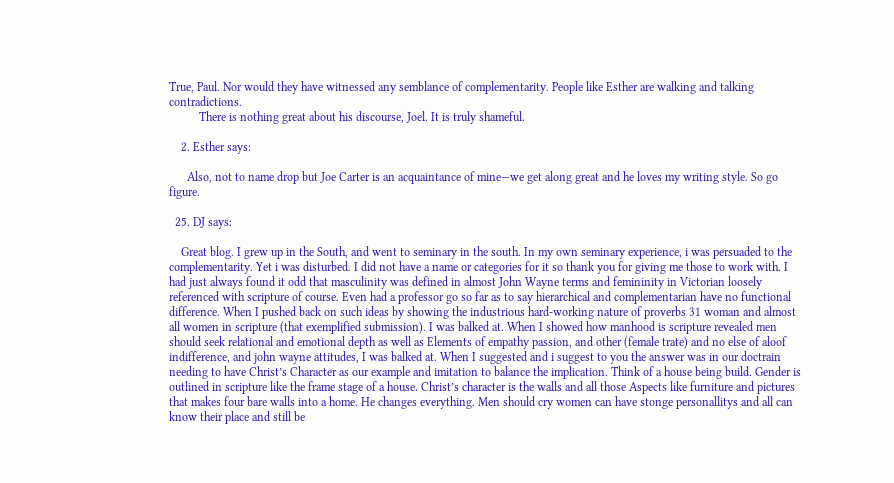True, Paul. Nor would they have witnessed any semblance of complementarity. People like Esther are walking and talking contradictions.
          There is nothing great about his discourse, Joel. It is truly shameful.

    2. Esther says:

      Also, not to name drop but Joe Carter is an acquaintance of mine—we get along great and he loves my writing style. So go figure.

  25. DJ says:

    Great blog. I grew up in the South, and went to seminary in the south. In my own seminary experience, i was persuaded to the complementarity. Yet i was disturbed. I did not have a name or categories for it so thank you for giving me those to work with. I had just always found it odd that masculinity was defined in almost John Wayne terms and femininity in Victorian loosely referenced with scripture of course. Even had a professor go so far as to say hierarchical and complementarian have no functional difference. When I pushed back on such ideas by showing the industrious hard-working nature of proverbs 31 woman and almost all women in scripture (that exemplified submission). I was balked at. When I showed how manhood is scripture revealed men should seek relational and emotional depth as well as Elements of empathy passion, and other (female trate) and no else of aloof indifference, and john wayne attitudes, I was balked at. When I suggested and i suggest to you the answer was in our doctrain needing to have Christ’s Character as our example and imitation to balance the implication. Think of a house being build. Gender is outlined in scripture like the frame stage of a house. Christ’s character is the walls and all those Aspects like furniture and pictures that makes four bare walls into a home. He changes everything. Men should cry women can have stonge personallitys and all can know their place and still be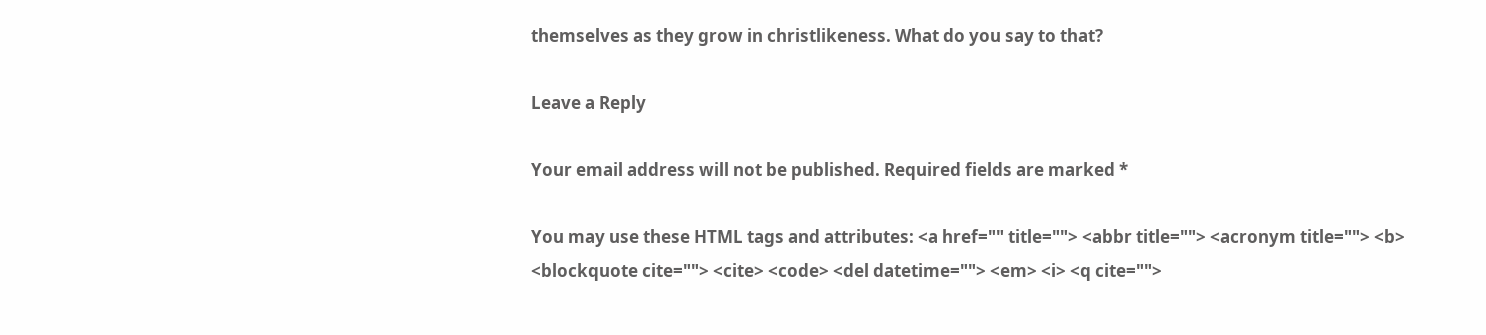themselves as they grow in christlikeness. What do you say to that?

Leave a Reply

Your email address will not be published. Required fields are marked *

You may use these HTML tags and attributes: <a href="" title=""> <abbr title=""> <acronym title=""> <b> <blockquote cite=""> <cite> <code> <del datetime=""> <em> <i> <q cite="">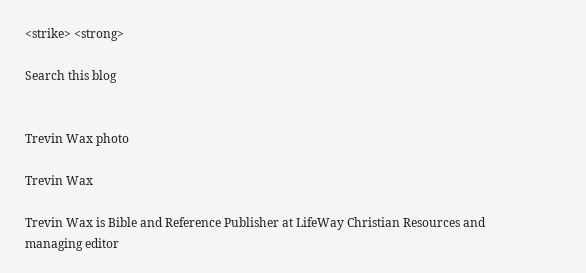<strike> <strong>

Search this blog


Trevin Wax photo

Trevin Wax

Trevin Wax is Bible and Reference Publisher at LifeWay Christian Resources and managing editor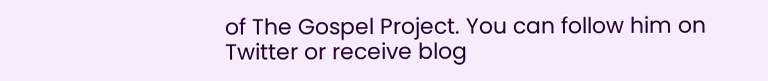of The Gospel Project. You can follow him on Twitter or receive blog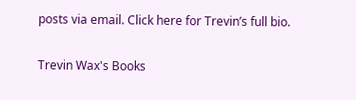posts via email. Click here for Trevin’s full bio.

Trevin Wax's Books